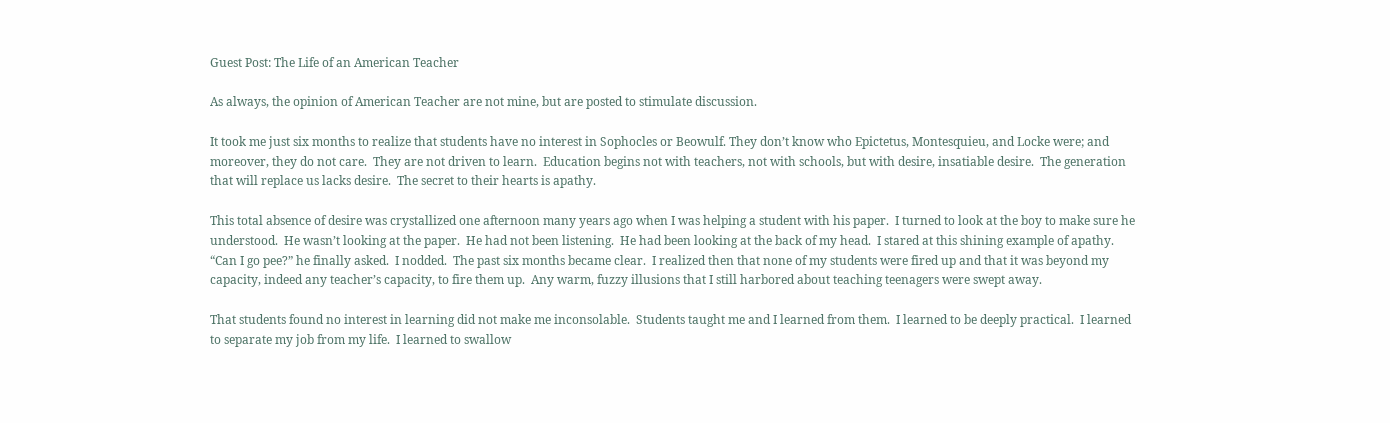Guest Post: The Life of an American Teacher

As always, the opinion of American Teacher are not mine, but are posted to stimulate discussion.

It took me just six months to realize that students have no interest in Sophocles or Beowulf. They don’t know who Epictetus, Montesquieu, and Locke were; and moreover, they do not care.  They are not driven to learn.  Education begins not with teachers, not with schools, but with desire, insatiable desire.  The generation that will replace us lacks desire.  The secret to their hearts is apathy.

This total absence of desire was crystallized one afternoon many years ago when I was helping a student with his paper.  I turned to look at the boy to make sure he understood.  He wasn’t looking at the paper.  He had not been listening.  He had been looking at the back of my head.  I stared at this shining example of apathy.  “Can I go pee?” he finally asked.  I nodded.  The past six months became clear.  I realized then that none of my students were fired up and that it was beyond my capacity, indeed any teacher’s capacity, to fire them up.  Any warm, fuzzy illusions that I still harbored about teaching teenagers were swept away.

That students found no interest in learning did not make me inconsolable.  Students taught me and I learned from them.  I learned to be deeply practical.  I learned to separate my job from my life.  I learned to swallow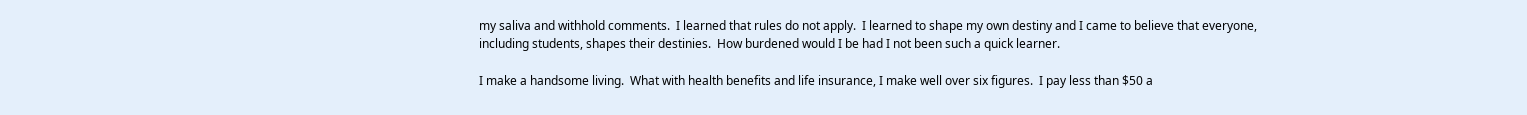my saliva and withhold comments.  I learned that rules do not apply.  I learned to shape my own destiny and I came to believe that everyone, including students, shapes their destinies.  How burdened would I be had I not been such a quick learner.

I make a handsome living.  What with health benefits and life insurance, I make well over six figures.  I pay less than $50 a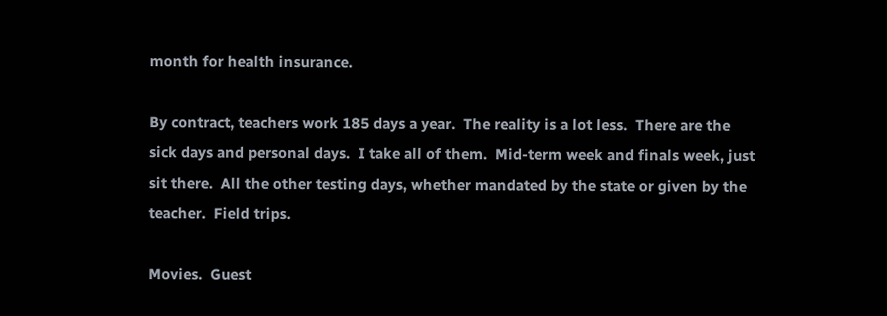month for health insurance.

By contract, teachers work 185 days a year.  The reality is a lot less.  There are the sick days and personal days.  I take all of them.  Mid-term week and finals week, just sit there.  All the other testing days, whether mandated by the state or given by the teacher.  Field trips.

Movies.  Guest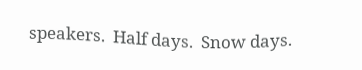speakers.  Half days.  Snow days.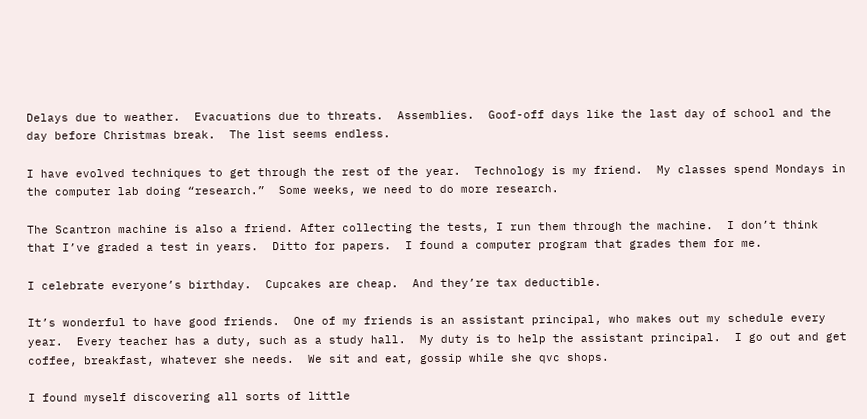Delays due to weather.  Evacuations due to threats.  Assemblies.  Goof-off days like the last day of school and the day before Christmas break.  The list seems endless.

I have evolved techniques to get through the rest of the year.  Technology is my friend.  My classes spend Mondays in the computer lab doing “research.”  Some weeks, we need to do more research.

The Scantron machine is also a friend. After collecting the tests, I run them through the machine.  I don’t think that I’ve graded a test in years.  Ditto for papers.  I found a computer program that grades them for me.

I celebrate everyone’s birthday.  Cupcakes are cheap.  And they’re tax deductible.

It’s wonderful to have good friends.  One of my friends is an assistant principal, who makes out my schedule every year.  Every teacher has a duty, such as a study hall.  My duty is to help the assistant principal.  I go out and get coffee, breakfast, whatever she needs.  We sit and eat, gossip while she qvc shops.

I found myself discovering all sorts of little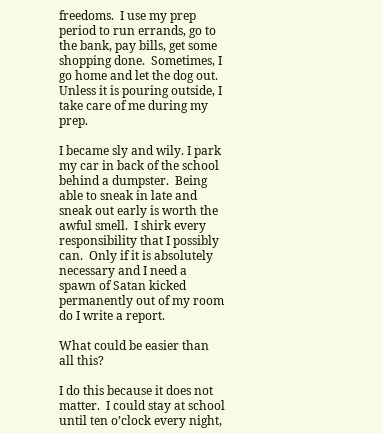freedoms.  I use my prep period to run errands, go to the bank, pay bills, get some shopping done.  Sometimes, I go home and let the dog out.  Unless it is pouring outside, I take care of me during my prep.

I became sly and wily. I park my car in back of the school behind a dumpster.  Being able to sneak in late and sneak out early is worth the awful smell.  I shirk every responsibility that I possibly can.  Only if it is absolutely necessary and I need a spawn of Satan kicked permanently out of my room do I write a report.

What could be easier than all this?

I do this because it does not matter.  I could stay at school until ten o’clock every night,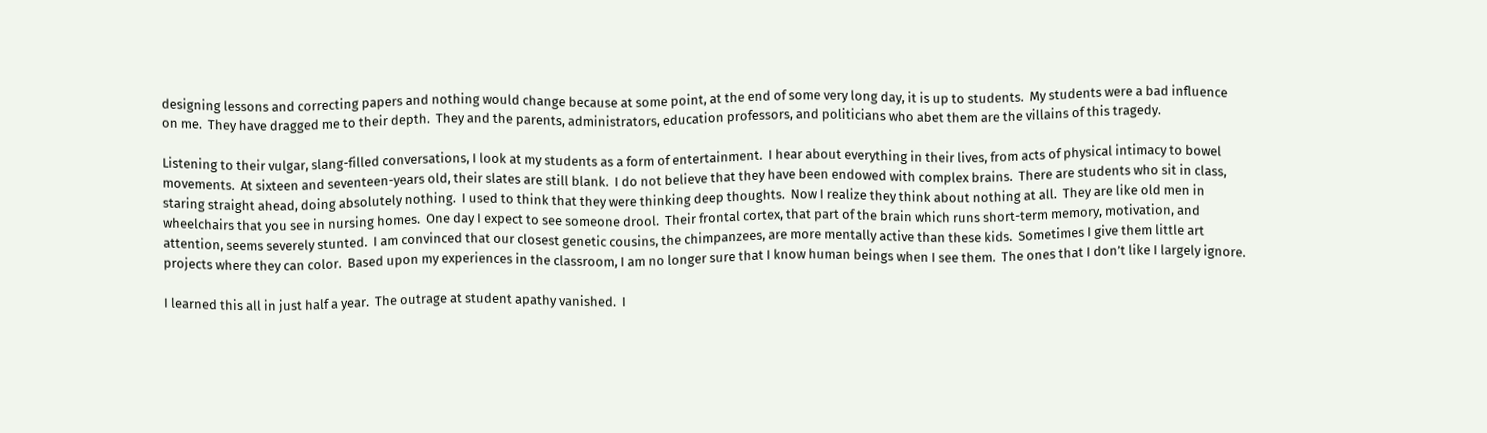designing lessons and correcting papers and nothing would change because at some point, at the end of some very long day, it is up to students.  My students were a bad influence on me.  They have dragged me to their depth.  They and the parents, administrators, education professors, and politicians who abet them are the villains of this tragedy.

Listening to their vulgar, slang-filled conversations, I look at my students as a form of entertainment.  I hear about everything in their lives, from acts of physical intimacy to bowel movements.  At sixteen and seventeen-years old, their slates are still blank.  I do not believe that they have been endowed with complex brains.  There are students who sit in class, staring straight ahead, doing absolutely nothing.  I used to think that they were thinking deep thoughts.  Now I realize they think about nothing at all.  They are like old men in wheelchairs that you see in nursing homes.  One day I expect to see someone drool.  Their frontal cortex, that part of the brain which runs short-term memory, motivation, and attention, seems severely stunted.  I am convinced that our closest genetic cousins, the chimpanzees, are more mentally active than these kids.  Sometimes I give them little art projects where they can color.  Based upon my experiences in the classroom, I am no longer sure that I know human beings when I see them.  The ones that I don’t like I largely ignore.

I learned this all in just half a year.  The outrage at student apathy vanished.  I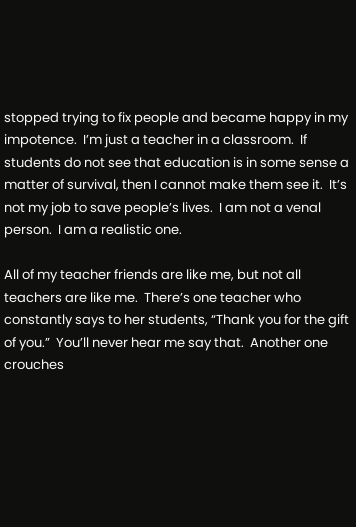stopped trying to fix people and became happy in my impotence.  I’m just a teacher in a classroom.  If students do not see that education is in some sense a matter of survival, then I cannot make them see it.  It’s not my job to save people’s lives.  I am not a venal person.  I am a realistic one.

All of my teacher friends are like me, but not all teachers are like me.  There’s one teacher who constantly says to her students, “Thank you for the gift of you.”  You’ll never hear me say that.  Another one crouches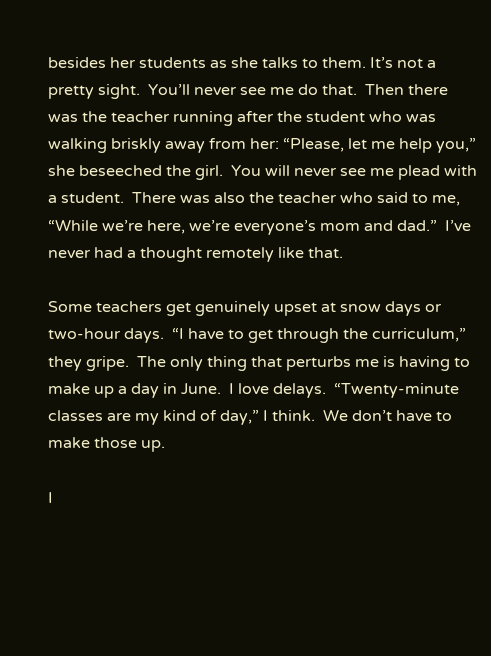besides her students as she talks to them. It’s not a pretty sight.  You’ll never see me do that.  Then there was the teacher running after the student who was walking briskly away from her: “Please, let me help you,” she beseeched the girl.  You will never see me plead with a student.  There was also the teacher who said to me, “While we’re here, we’re everyone’s mom and dad.”  I’ve never had a thought remotely like that.

Some teachers get genuinely upset at snow days or two-hour days.  “I have to get through the curriculum,” they gripe.  The only thing that perturbs me is having to make up a day in June.  I love delays.  “Twenty-minute classes are my kind of day,” I think.  We don’t have to make those up.

I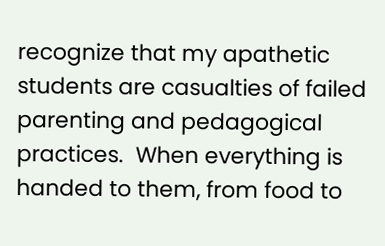recognize that my apathetic students are casualties of failed parenting and pedagogical practices.  When everything is handed to them, from food to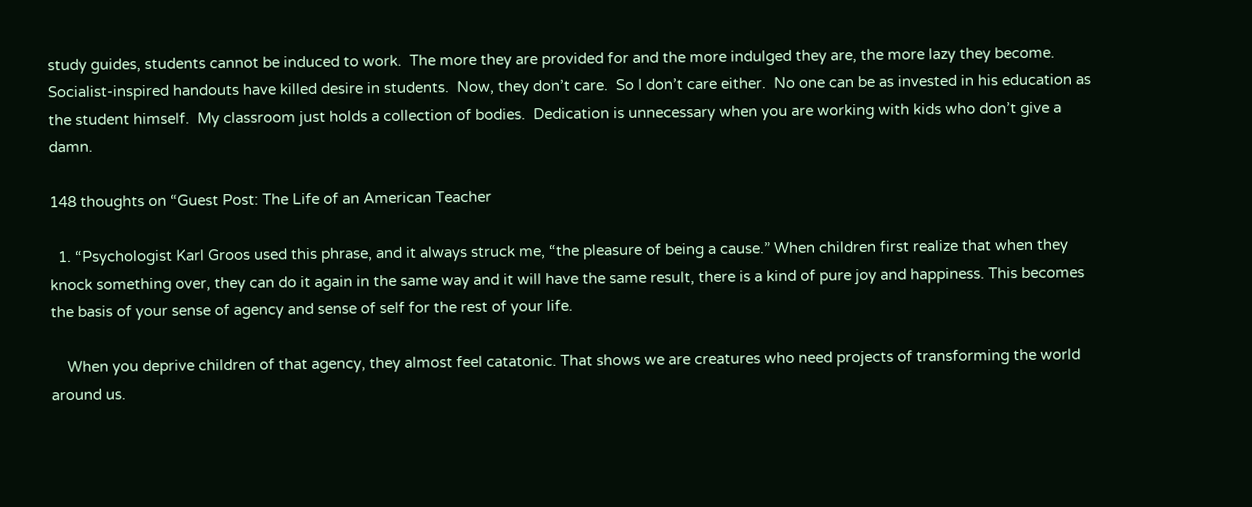study guides, students cannot be induced to work.  The more they are provided for and the more indulged they are, the more lazy they become.  Socialist-inspired handouts have killed desire in students.  Now, they don’t care.  So I don’t care either.  No one can be as invested in his education as the student himself.  My classroom just holds a collection of bodies.  Dedication is unnecessary when you are working with kids who don’t give a damn.

148 thoughts on “Guest Post: The Life of an American Teacher

  1. “Psychologist Karl Groos used this phrase, and it always struck me, “the pleasure of being a cause.” When children first realize that when they knock something over, they can do it again in the same way and it will have the same result, there is a kind of pure joy and happiness. This becomes the basis of your sense of agency and sense of self for the rest of your life.

    When you deprive children of that agency, they almost feel catatonic. That shows we are creatures who need projects of transforming the world around us.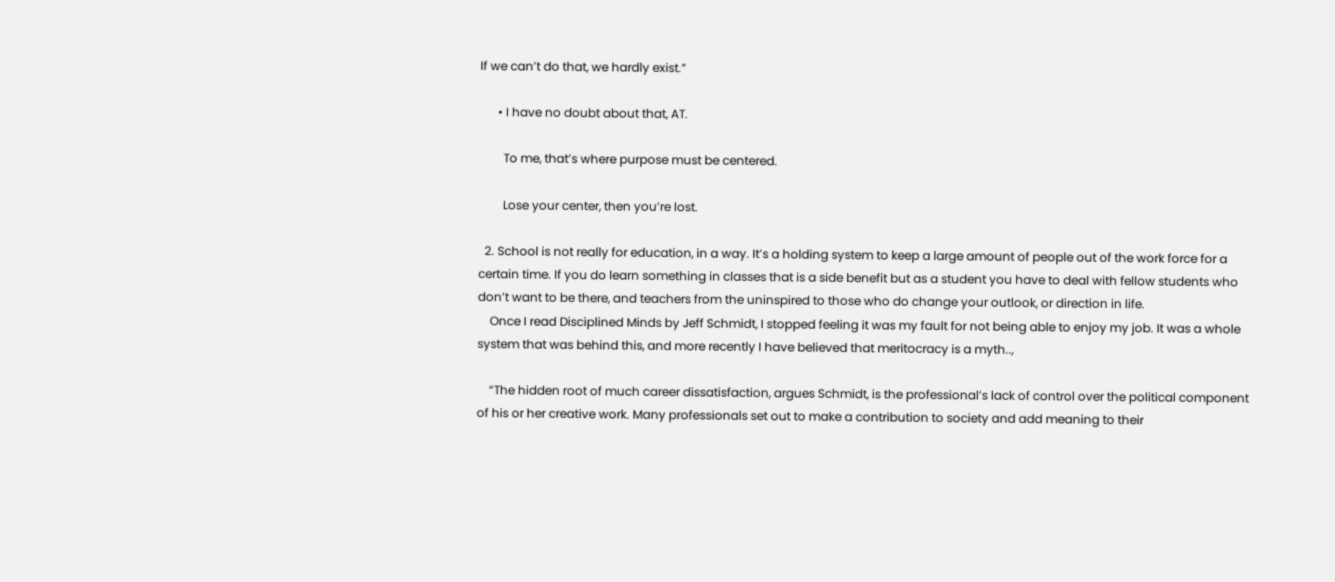If we can’t do that, we hardly exist.”

      • I have no doubt about that, AT.

        To me, that’s where purpose must be centered.

        Lose your center, then you’re lost.

  2. School is not really for education, in a way. It’s a holding system to keep a large amount of people out of the work force for a certain time. If you do learn something in classes that is a side benefit but as a student you have to deal with fellow students who don’t want to be there, and teachers from the uninspired to those who do change your outlook, or direction in life.
    Once I read Disciplined Minds by Jeff Schmidt, I stopped feeling it was my fault for not being able to enjoy my job. It was a whole system that was behind this, and more recently I have believed that meritocracy is a myth..,

    “The hidden root of much career dissatisfaction, argues Schmidt, is the professional’s lack of control over the political component of his or her creative work. Many professionals set out to make a contribution to society and add meaning to their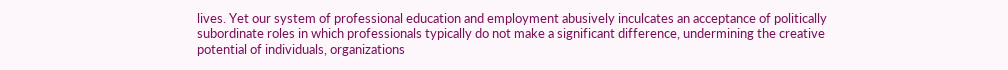lives. Yet our system of professional education and employment abusively inculcates an acceptance of politically subordinate roles in which professionals typically do not make a significant difference, undermining the creative potential of individuals, organizations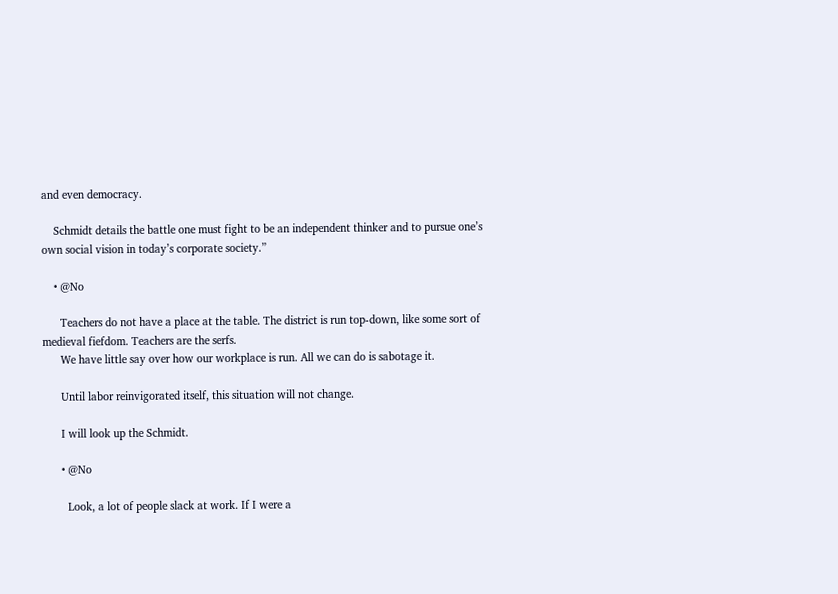and even democracy.

    Schmidt details the battle one must fight to be an independent thinker and to pursue one’s own social vision in today’s corporate society.”

    • @No

      Teachers do not have a place at the table. The district is run top-down, like some sort of medieval fiefdom. Teachers are the serfs.
      We have little say over how our workplace is run. All we can do is sabotage it.

      Until labor reinvigorated itself, this situation will not change.

      I will look up the Schmidt.

      • @No

        Look, a lot of people slack at work. If I were a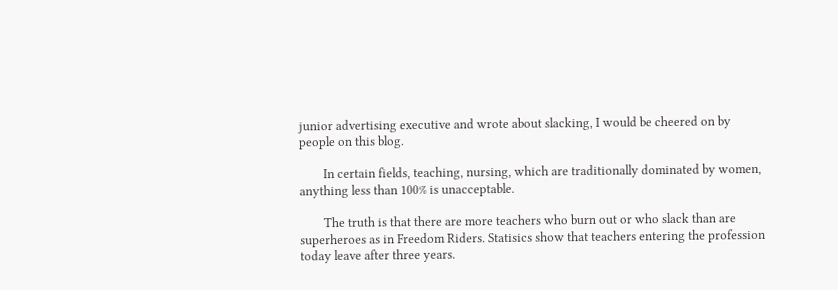junior advertising executive and wrote about slacking, I would be cheered on by people on this blog.

        In certain fields, teaching, nursing, which are traditionally dominated by women, anything less than 100% is unacceptable.

        The truth is that there are more teachers who burn out or who slack than are superheroes as in Freedom Riders. Statisics show that teachers entering the profession today leave after three years.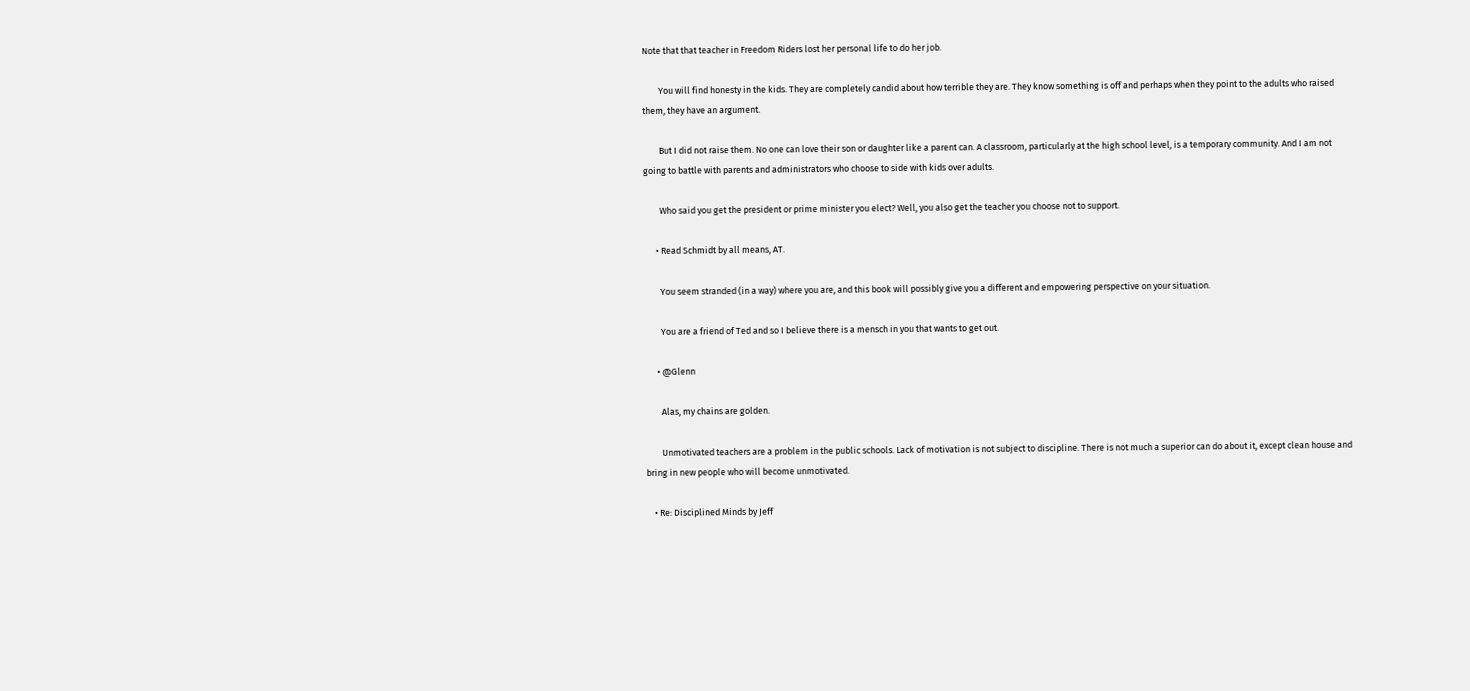Note that that teacher in Freedom Riders lost her personal life to do her job.

        You will find honesty in the kids. They are completely candid about how terrible they are. They know something is off and perhaps when they point to the adults who raised them, they have an argument.

        But I did not raise them. No one can love their son or daughter like a parent can. A classroom, particularly at the high school level, is a temporary community. And I am not going to battle with parents and administrators who choose to side with kids over adults.

        Who said you get the president or prime minister you elect? Well, you also get the teacher you choose not to support.

      • Read Schmidt by all means, AT.

        You seem stranded (in a way) where you are, and this book will possibly give you a different and empowering perspective on your situation.

        You are a friend of Ted and so I believe there is a mensch in you that wants to get out.

      • @Glenn

        Alas, my chains are golden.

        Unmotivated teachers are a problem in the public schools. Lack of motivation is not subject to discipline. There is not much a superior can do about it, except clean house and bring in new people who will become unmotivated.

    • Re: Disciplined Minds by Jeff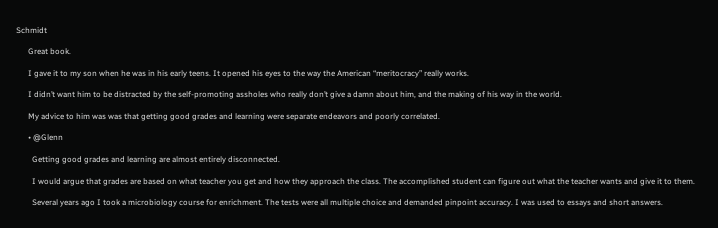Schmidt

      Great book.

      I gave it to my son when he was in his early teens. It opened his eyes to the way the American “meritocracy” really works.

      I didn’t want him to be distracted by the self-promoting assholes who really don’t give a damn about him, and the making of his way in the world.

      My advice to him was was that getting good grades and learning were separate endeavors and poorly correlated.

      • @Glenn

        Getting good grades and learning are almost entirely disconnected.

        I would argue that grades are based on what teacher you get and how they approach the class. The accomplished student can figure out what the teacher wants and give it to them.

        Several years ago I took a microbiology course for enrichment. The tests were all multiple choice and demanded pinpoint accuracy. I was used to essays and short answers.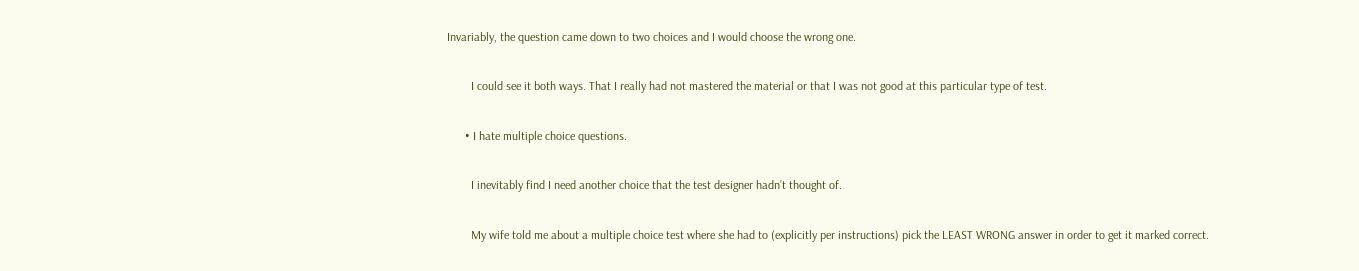Invariably, the question came down to two choices and I would choose the wrong one.

        I could see it both ways. That I really had not mastered the material or that I was not good at this particular type of test.

      • I hate multiple choice questions.

        I inevitably find I need another choice that the test designer hadn’t thought of.

        My wife told me about a multiple choice test where she had to (explicitly per instructions) pick the LEAST WRONG answer in order to get it marked correct.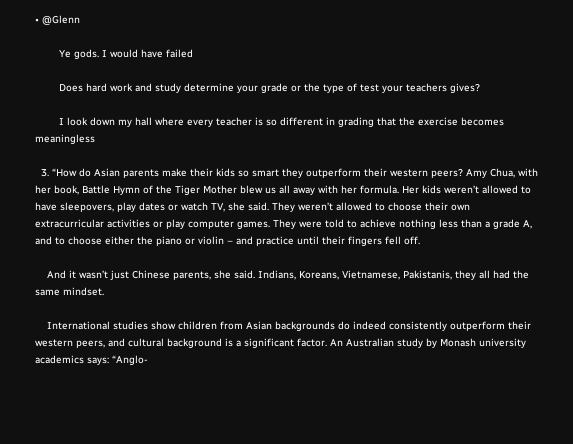• @Glenn

        Ye gods. I would have failed

        Does hard work and study determine your grade or the type of test your teachers gives?

        I look down my hall where every teacher is so different in grading that the exercise becomes meaningless

  3. “How do Asian parents make their kids so smart they outperform their western peers? Amy Chua, with her book, Battle Hymn of the Tiger Mother blew us all away with her formula. Her kids weren’t allowed to have sleepovers, play dates or watch TV, she said. They weren’t allowed to choose their own extracurricular activities or play computer games. They were told to achieve nothing less than a grade A, and to choose either the piano or violin – and practice until their fingers fell off.

    And it wasn’t just Chinese parents, she said. Indians, Koreans, Vietnamese, Pakistanis, they all had the same mindset.

    International studies show children from Asian backgrounds do indeed consistently outperform their western peers, and cultural background is a significant factor. An Australian study by Monash university academics says: “Anglo-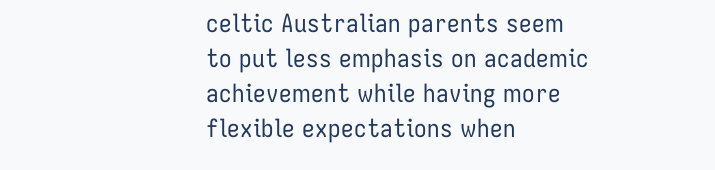celtic Australian parents seem to put less emphasis on academic achievement while having more flexible expectations when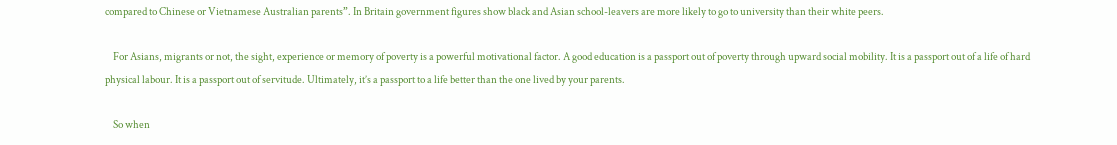compared to Chinese or Vietnamese Australian parents”. In Britain government figures show black and Asian school-leavers are more likely to go to university than their white peers.

    For Asians, migrants or not, the sight, experience or memory of poverty is a powerful motivational factor. A good education is a passport out of poverty through upward social mobility. It is a passport out of a life of hard physical labour. It is a passport out of servitude. Ultimately, it’s a passport to a life better than the one lived by your parents.

    So when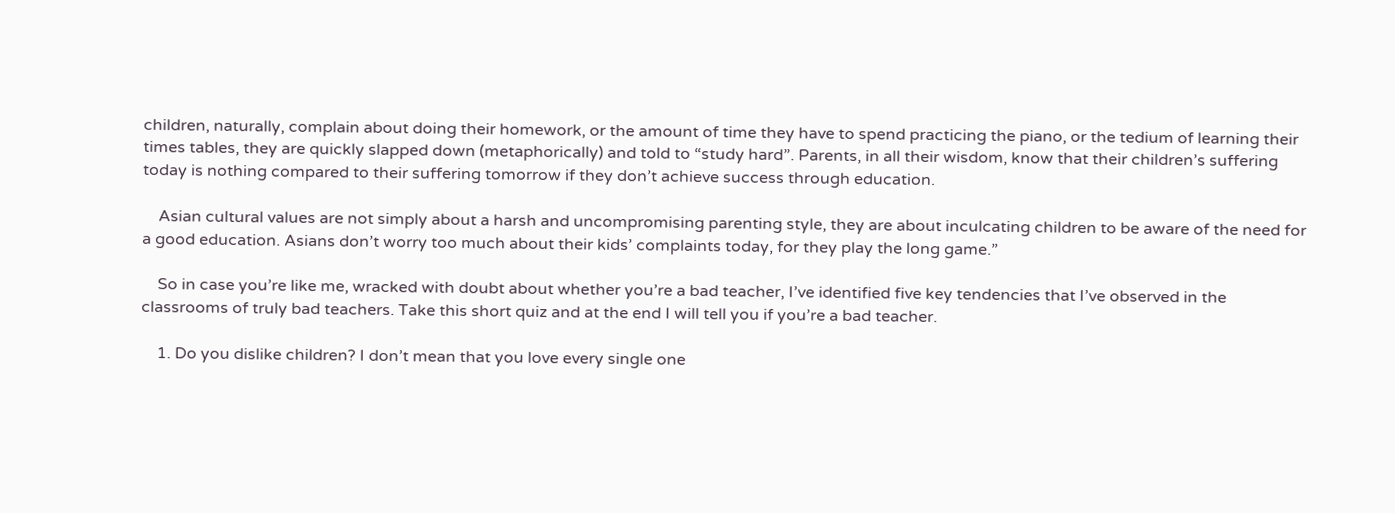children, naturally, complain about doing their homework, or the amount of time they have to spend practicing the piano, or the tedium of learning their times tables, they are quickly slapped down (metaphorically) and told to “study hard”. Parents, in all their wisdom, know that their children’s suffering today is nothing compared to their suffering tomorrow if they don’t achieve success through education.

    Asian cultural values are not simply about a harsh and uncompromising parenting style, they are about inculcating children to be aware of the need for a good education. Asians don’t worry too much about their kids’ complaints today, for they play the long game.”

    So in case you’re like me, wracked with doubt about whether you’re a bad teacher, I’ve identified five key tendencies that I’ve observed in the classrooms of truly bad teachers. Take this short quiz and at the end I will tell you if you’re a bad teacher.

    1. Do you dislike children? I don’t mean that you love every single one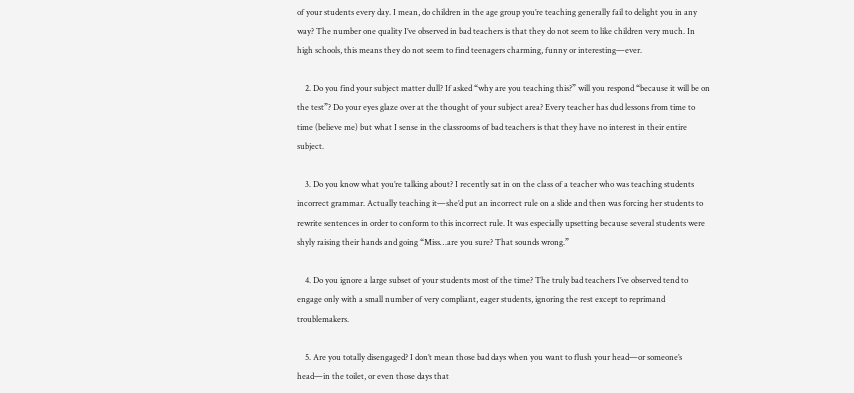of your students every day. I mean, do children in the age group you’re teaching generally fail to delight you in any way? The number one quality I’ve observed in bad teachers is that they do not seem to like children very much. In high schools, this means they do not seem to find teenagers charming, funny or interesting—ever.

    2. Do you find your subject matter dull? If asked “why are you teaching this?” will you respond “because it will be on the test”? Do your eyes glaze over at the thought of your subject area? Every teacher has dud lessons from time to time (believe me) but what I sense in the classrooms of bad teachers is that they have no interest in their entire subject.

    3. Do you know what you’re talking about? I recently sat in on the class of a teacher who was teaching students incorrect grammar. Actually teaching it—she’d put an incorrect rule on a slide and then was forcing her students to rewrite sentences in order to conform to this incorrect rule. It was especially upsetting because several students were shyly raising their hands and going “Miss…are you sure? That sounds wrong.”

    4. Do you ignore a large subset of your students most of the time? The truly bad teachers I’ve observed tend to engage only with a small number of very compliant, eager students, ignoring the rest except to reprimand troublemakers.

    5. Are you totally disengaged? I don’t mean those bad days when you want to flush your head—or someone’s head—in the toilet, or even those days that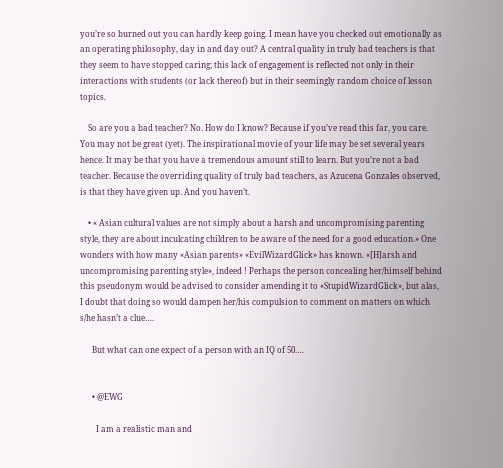you’re so burned out you can hardly keep going. I mean have you checked out emotionally as an operating philosophy, day in and day out? A central quality in truly bad teachers is that they seem to have stopped caring; this lack of engagement is reflected not only in their interactions with students (or lack thereof) but in their seemingly random choice of lesson topics.

    So are you a bad teacher? No. How do I know? Because if you’ve read this far, you care. You may not be great (yet). The inspirational movie of your life may be set several years hence. It may be that you have a tremendous amount still to learn. But you’re not a bad teacher. Because the overriding quality of truly bad teachers, as Azucena Gonzales observed, is that they have given up. And you haven’t.

    • « Asian cultural values are not simply about a harsh and uncompromising parenting style, they are about inculcating children to be aware of the need for a good education.» One wonders with how many «Asian parents» «EvilWizardGlick» has known. «[H]arsh and uncompromising parenting style», indeed ! Perhaps the person concealing her/himself behind this pseudonym would be advised to consider amending it to «StupidWizardGlick», but alas, I doubt that doing so would dampen her/his compulsion to comment on matters on which s/he hasn’t a clue….

      But what can one expect of a person with an IQ of 50….


      • @EWG

        I am a realistic man and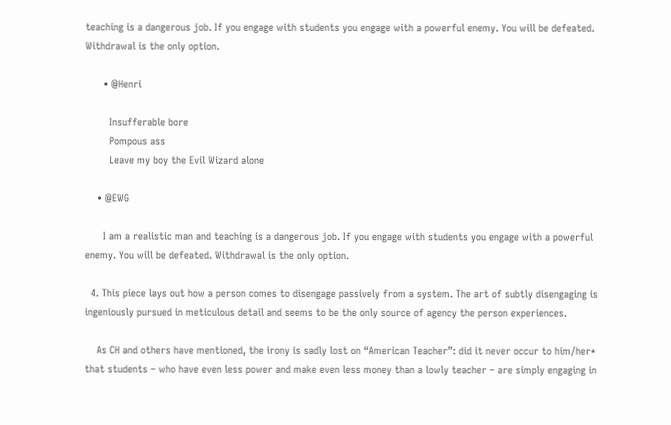teaching is a dangerous job. If you engage with students you engage with a powerful enemy. You will be defeated. Withdrawal is the only option.

      • @Henri

        Insufferable bore
        Pompous ass
        Leave my boy the Evil Wizard alone

    • @EWG

      I am a realistic man and teaching is a dangerous job. If you engage with students you engage with a powerful enemy. You will be defeated. Withdrawal is the only option.

  4. This piece lays out how a person comes to disengage passively from a system. The art of subtly disengaging is ingeniously pursued in meticulous detail and seems to be the only source of agency the person experiences.

    As CH and others have mentioned, the irony is sadly lost on “American Teacher”: did it never occur to him/her* that students – who have even less power and make even less money than a lowly teacher – are simply engaging in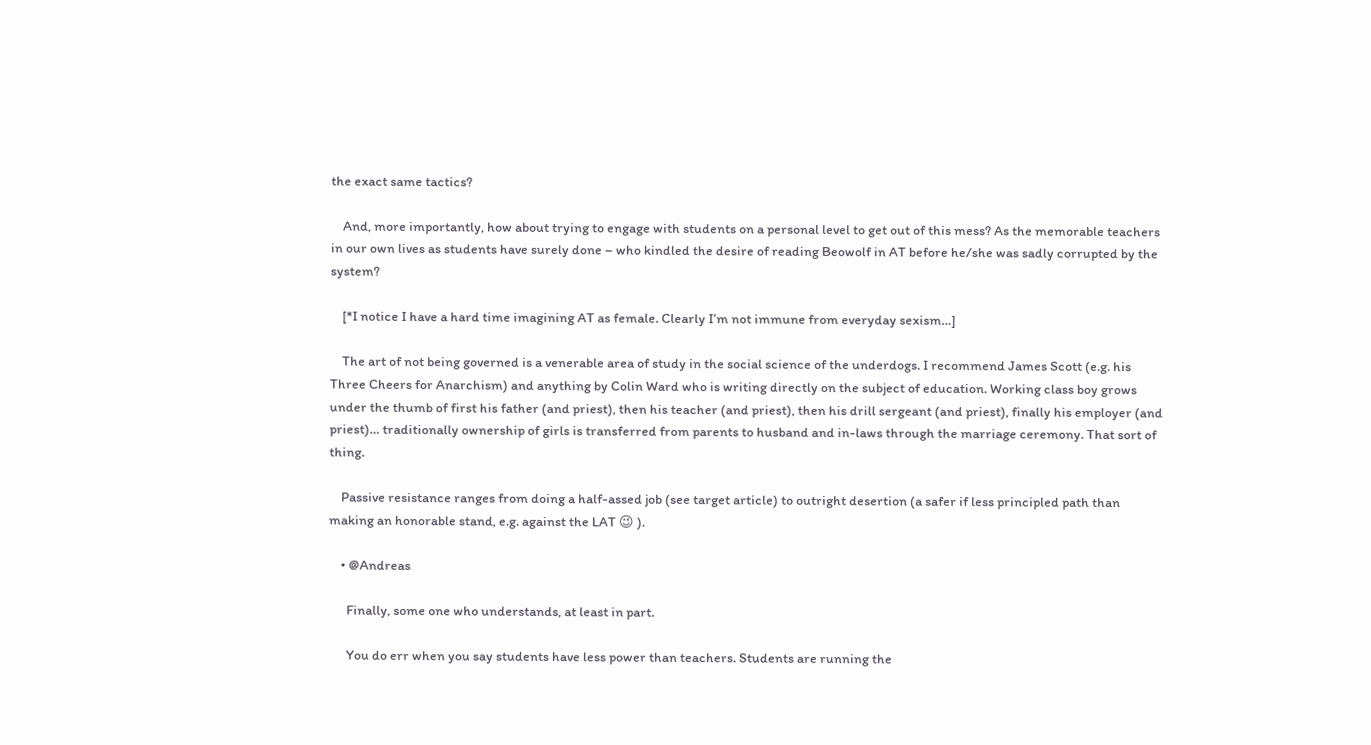the exact same tactics?

    And, more importantly, how about trying to engage with students on a personal level to get out of this mess? As the memorable teachers in our own lives as students have surely done – who kindled the desire of reading Beowolf in AT before he/she was sadly corrupted by the system?

    [*I notice I have a hard time imagining AT as female. Clearly I’m not immune from everyday sexism…]

    The art of not being governed is a venerable area of study in the social science of the underdogs. I recommend James Scott (e.g. his Three Cheers for Anarchism) and anything by Colin Ward who is writing directly on the subject of education. Working class boy grows under the thumb of first his father (and priest), then his teacher (and priest), then his drill sergeant (and priest), finally his employer (and priest)… traditionally ownership of girls is transferred from parents to husband and in-laws through the marriage ceremony. That sort of thing.

    Passive resistance ranges from doing a half-assed job (see target article) to outright desertion (a safer if less principled path than making an honorable stand, e.g. against the LAT 😉 ).

    • @Andreas

      Finally, some one who understands, at least in part.

      You do err when you say students have less power than teachers. Students are running the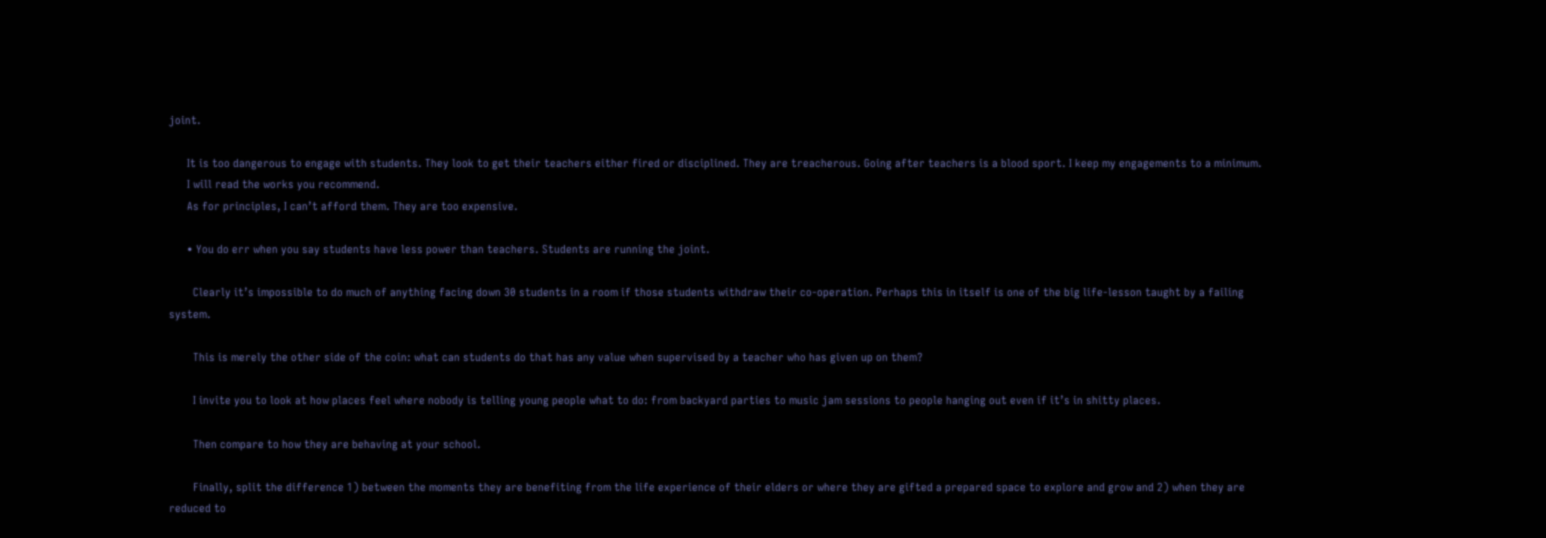joint.

      It is too dangerous to engage with students. They look to get their teachers either fired or disciplined. They are treacherous. Going after teachers is a blood sport. I keep my engagements to a minimum.
      I will read the works you recommend.
      As for principles, I can’t afford them. They are too expensive.

      • You do err when you say students have less power than teachers. Students are running the joint.

        Clearly it’s impossible to do much of anything facing down 30 students in a room if those students withdraw their co-operation. Perhaps this in itself is one of the big life-lesson taught by a failing system.

        This is merely the other side of the coin: what can students do that has any value when supervised by a teacher who has given up on them?

        I invite you to look at how places feel where nobody is telling young people what to do: from backyard parties to music jam sessions to people hanging out even if it’s in shitty places.

        Then compare to how they are behaving at your school.

        Finally, split the difference 1) between the moments they are benefiting from the life experience of their elders or where they are gifted a prepared space to explore and grow and 2) when they are reduced to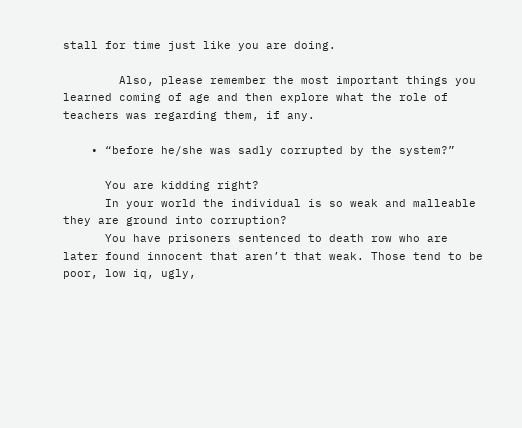stall for time just like you are doing.

        Also, please remember the most important things you learned coming of age and then explore what the role of teachers was regarding them, if any.

    • “before he/she was sadly corrupted by the system?”

      You are kidding right?
      In your world the individual is so weak and malleable they are ground into corruption?
      You have prisoners sentenced to death row who are later found innocent that aren’t that weak. Those tend to be poor, low iq, ugly,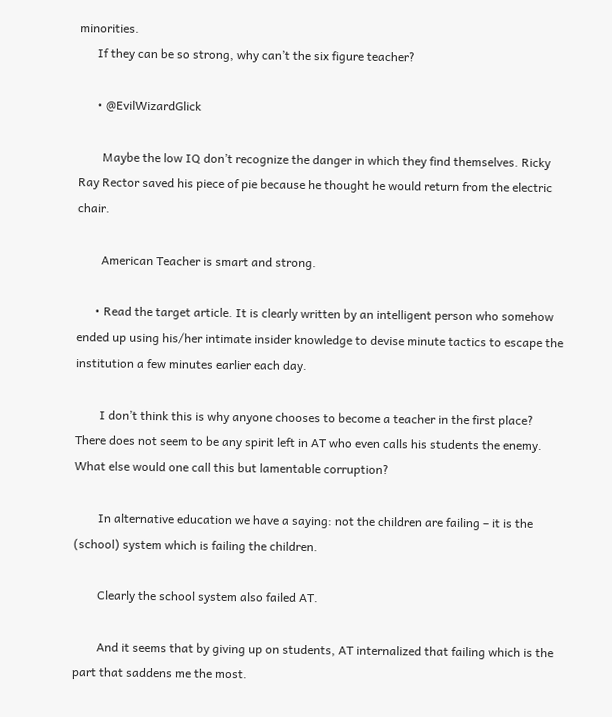minorities.
      If they can be so strong, why can’t the six figure teacher?

      • @EvilWizardGlick

        Maybe the low IQ don’t recognize the danger in which they find themselves. Ricky Ray Rector saved his piece of pie because he thought he would return from the electric chair.

        American Teacher is smart and strong.

      • Read the target article. It is clearly written by an intelligent person who somehow ended up using his/her intimate insider knowledge to devise minute tactics to escape the institution a few minutes earlier each day.

        I don’t think this is why anyone chooses to become a teacher in the first place? There does not seem to be any spirit left in AT who even calls his students the enemy. What else would one call this but lamentable corruption?

        In alternative education we have a saying: not the children are failing – it is the (school) system which is failing the children.

        Clearly the school system also failed AT.

        And it seems that by giving up on students, AT internalized that failing which is the part that saddens me the most.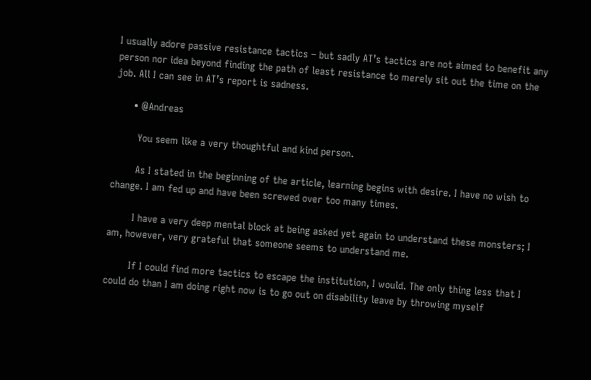I usually adore passive resistance tactics – but sadly AT’s tactics are not aimed to benefit any person nor idea beyond finding the path of least resistance to merely sit out the time on the job. All I can see in AT’s report is sadness.

      • @Andreas

        You seem like a very thoughtful and kind person.

        As I stated in the beginning of the article, learning begins with desire. I have no wish to change. I am fed up and have been screwed over too many times.

        I have a very deep mental block at being asked yet again to understand these monsters; I am, however, very grateful that someone seems to understand me.

        If I could find more tactics to escape the institution, I would. The only thing less that I could do than I am doing right now is to go out on disability leave by throwing myself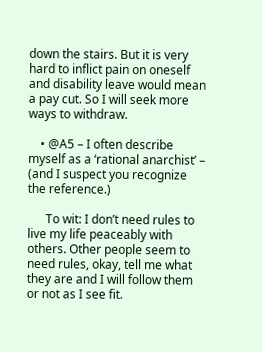down the stairs. But it is very hard to inflict pain on oneself and disability leave would mean a pay cut. So I will seek more ways to withdraw.

    • @A5 – I often describe myself as a ‘rational anarchist’ – (and I suspect you recognize the reference.)

      To wit: I don’t need rules to live my life peaceably with others. Other people seem to need rules, okay, tell me what they are and I will follow them or not as I see fit.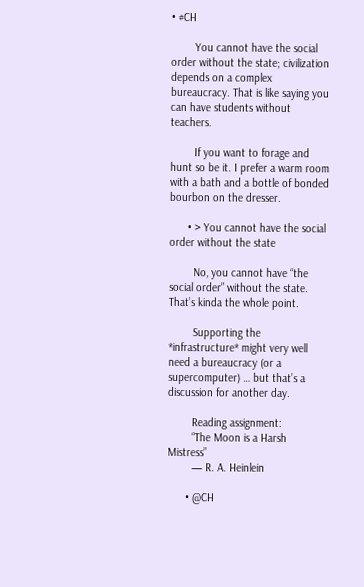• #CH

        You cannot have the social order without the state; civilization depends on a complex bureaucracy. That is like saying you can have students without teachers.

        If you want to forage and hunt so be it. I prefer a warm room with a bath and a bottle of bonded bourbon on the dresser.

      • > You cannot have the social order without the state

        No, you cannot have “the social order” without the state. That’s kinda the whole point.

        Supporting the *infrastructure* might very well need a bureaucracy (or a supercomputer) … but that’s a discussion for another day.

        Reading assignment:
        “The Moon is a Harsh Mistress”
        — R. A. Heinlein

      • @CH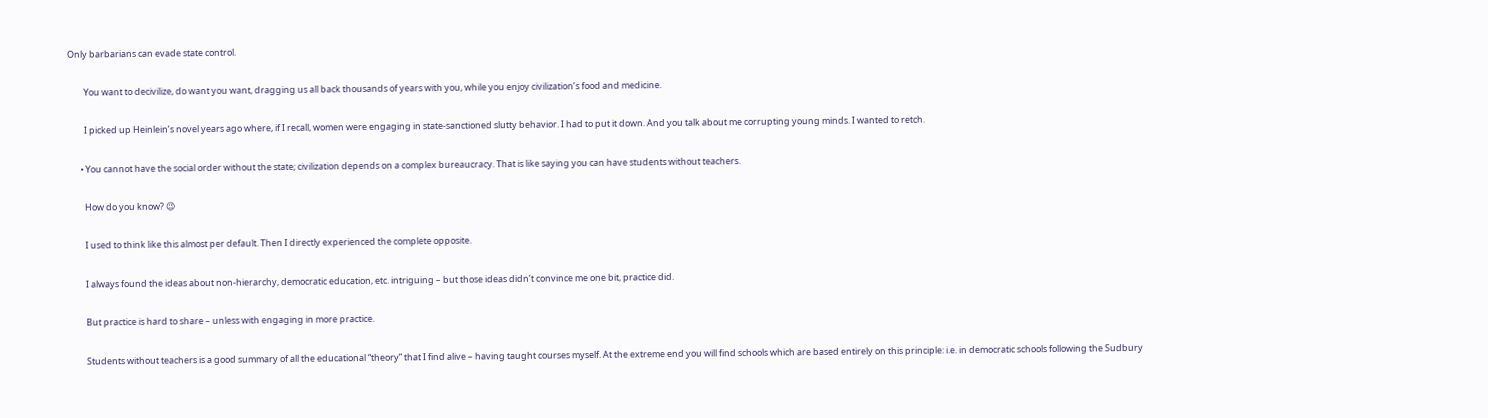Only barbarians can evade state control.

        You want to decivilize, do want you want, dragging us all back thousands of years with you, while you enjoy civilization’s food and medicine.

        I picked up Heinlein’s novel years ago where, if I recall, women were engaging in state-sanctioned slutty behavior. I had to put it down. And you talk about me corrupting young minds. I wanted to retch.

      • You cannot have the social order without the state; civilization depends on a complex bureaucracy. That is like saying you can have students without teachers.

        How do you know? 😉

        I used to think like this almost per default. Then I directly experienced the complete opposite.

        I always found the ideas about non-hierarchy, democratic education, etc. intriguing – but those ideas didn’t convince me one bit, practice did.

        But practice is hard to share – unless with engaging in more practice.

        Students without teachers is a good summary of all the educational “theory” that I find alive – having taught courses myself. At the extreme end you will find schools which are based entirely on this principle: i.e. in democratic schools following the Sudbury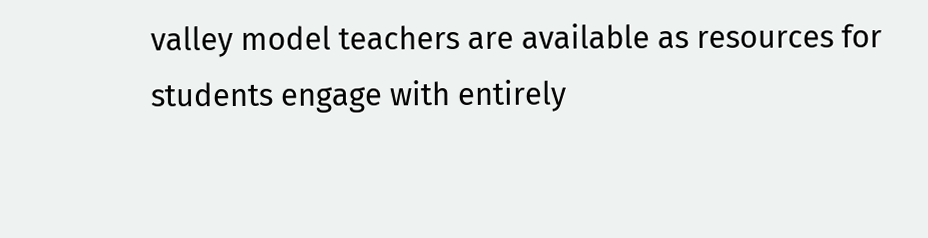valley model teachers are available as resources for students engage with entirely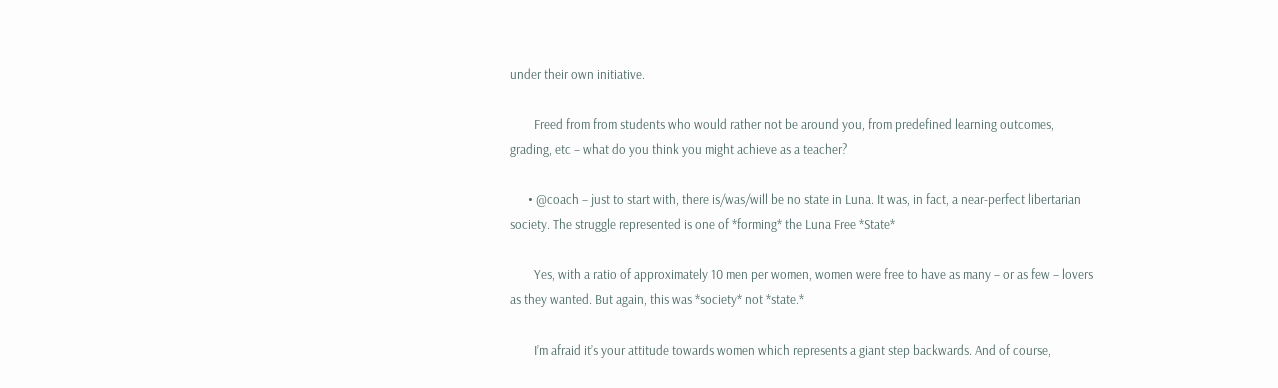under their own initiative.

        Freed from from students who would rather not be around you, from predefined learning outcomes, grading, etc – what do you think you might achieve as a teacher?

      • @coach – just to start with, there is/was/will be no state in Luna. It was, in fact, a near-perfect libertarian society. The struggle represented is one of *forming* the Luna Free *State*

        Yes, with a ratio of approximately 10 men per women, women were free to have as many – or as few – lovers as they wanted. But again, this was *society* not *state.*

        I’m afraid it’s your attitude towards women which represents a giant step backwards. And of course,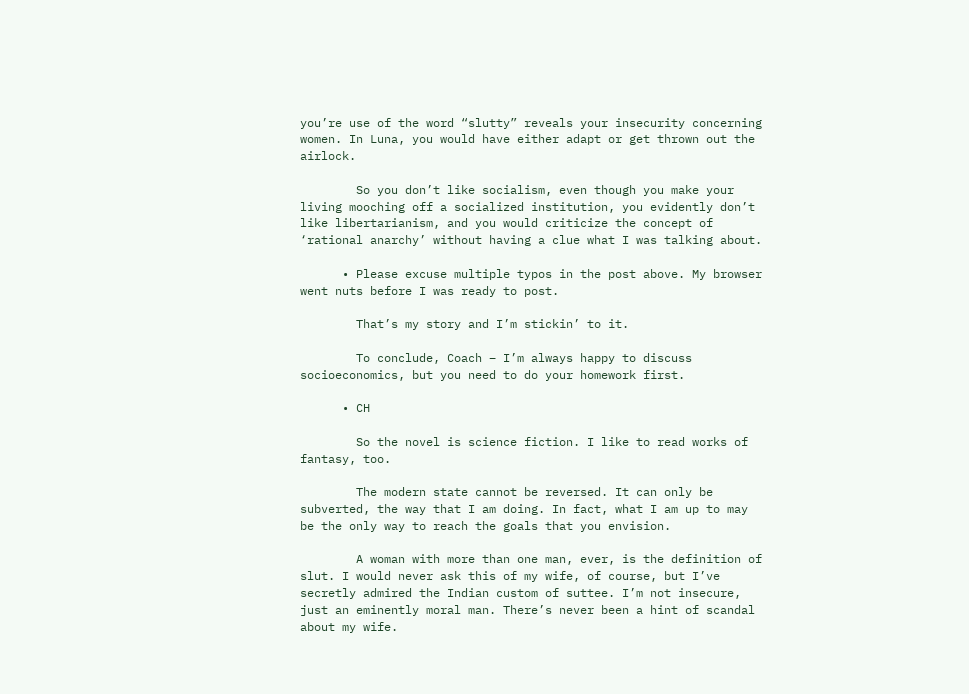you’re use of the word “slutty” reveals your insecurity concerning women. In Luna, you would have either adapt or get thrown out the airlock.

        So you don’t like socialism, even though you make your living mooching off a socialized institution, you evidently don’t like libertarianism, and you would criticize the concept of ‘rational anarchy’ without having a clue what I was talking about.

      • Please excuse multiple typos in the post above. My browser went nuts before I was ready to post.

        That’s my story and I’m stickin’ to it.

        To conclude, Coach – I’m always happy to discuss socioeconomics, but you need to do your homework first.

      • CH

        So the novel is science fiction. I like to read works of fantasy, too.

        The modern state cannot be reversed. It can only be subverted, the way that I am doing. In fact, what I am up to may be the only way to reach the goals that you envision.

        A woman with more than one man, ever, is the definition of slut. I would never ask this of my wife, of course, but I’ve secretly admired the Indian custom of suttee. I’m not insecure, just an eminently moral man. There’s never been a hint of scandal about my wife.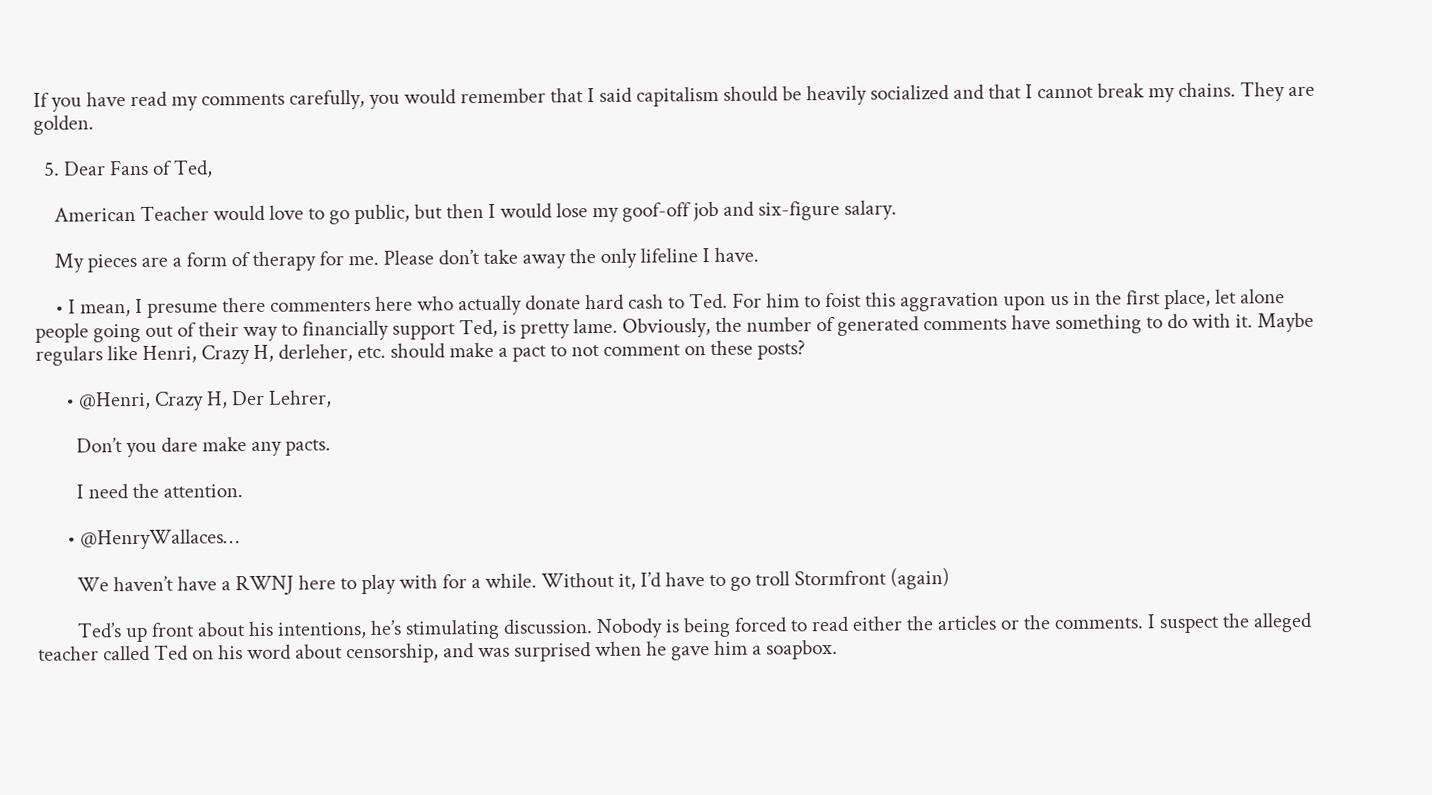If you have read my comments carefully, you would remember that I said capitalism should be heavily socialized and that I cannot break my chains. They are golden.

  5. Dear Fans of Ted,

    American Teacher would love to go public, but then I would lose my goof-off job and six-figure salary.

    My pieces are a form of therapy for me. Please don’t take away the only lifeline I have.

    • I mean, I presume there commenters here who actually donate hard cash to Ted. For him to foist this aggravation upon us in the first place, let alone people going out of their way to financially support Ted, is pretty lame. Obviously, the number of generated comments have something to do with it. Maybe regulars like Henri, Crazy H, derleher, etc. should make a pact to not comment on these posts?

      • @Henri, Crazy H, Der Lehrer,

        Don’t you dare make any pacts.

        I need the attention.

      • @HenryWallaces…

        We haven’t have a RWNJ here to play with for a while. Without it, I’d have to go troll Stormfront (again)

        Ted’s up front about his intentions, he’s stimulating discussion. Nobody is being forced to read either the articles or the comments. I suspect the alleged teacher called Ted on his word about censorship, and was surprised when he gave him a soapbox.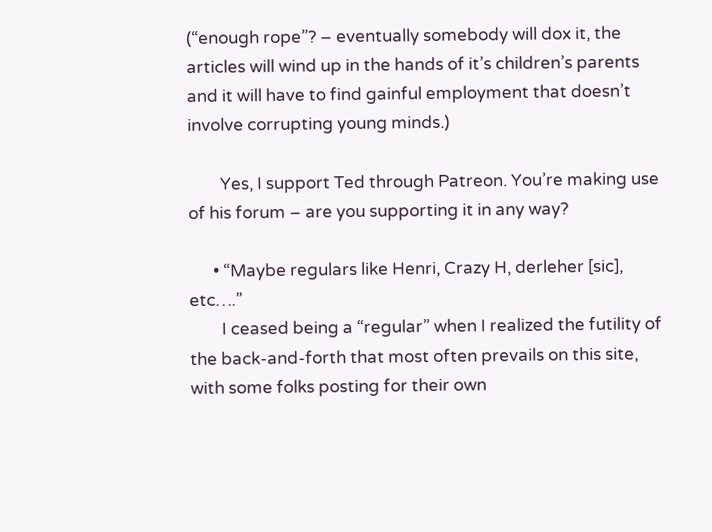(“enough rope”? – eventually somebody will dox it, the articles will wind up in the hands of it’s children’s parents and it will have to find gainful employment that doesn’t involve corrupting young minds.)

        Yes, I support Ted through Patreon. You’re making use of his forum – are you supporting it in any way?

      • “Maybe regulars like Henri, Crazy H, derleher [sic], etc….”
        I ceased being a “regular” when I realized the futility of the back-and-forth that most often prevails on this site, with some folks posting for their own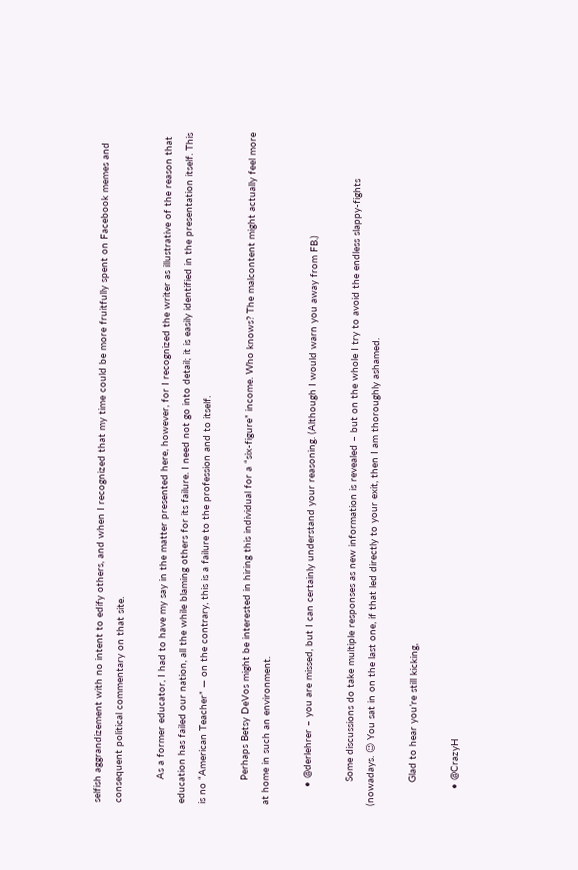selfish aggrandizement with no intent to edify others, and when I recognized that my time could be more fruitfully spent on Facebook memes and consequent political commentary on that site.

        As a former educator, I had to have my say in the matter presented here, however, for I recognized the writer as illustrative of the reason that education has failed our nation, all the while blaming others for its failure. I need not go into detail; it is easily identified in the presentation itself. This is no “American Teacher” — on the contrary, this is a failure to the profession and to itself.

        Perhaps Betsy DeVos might be interested in hiring this individual for a “six-figure” income. Who knows? The malcontent might actually feel more at home in such an environment.

      • @derlehrer – you are missed, but I can certainly understand your reasoning. (Although I would warn you away from FB.)

        Some discussions do take multiple responses as new information is revealed – but on the whole I try to avoid the endless slappy-fights (nowadays. 😉 You sat in on the last one, if that led directly to your exit, then I am thoroughly ashamed.

        Glad to hear you’re still kicking,

      • @CrazyH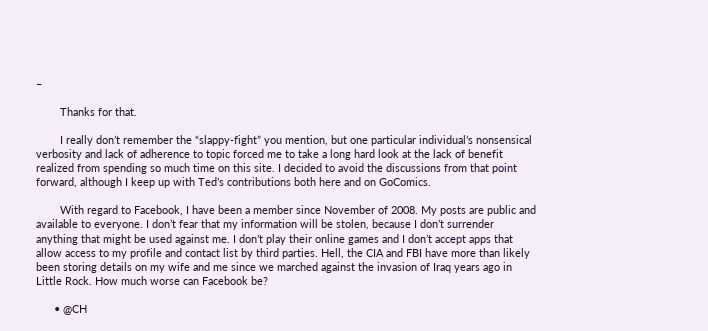–

        Thanks for that.

        I really don’t remember the “slappy-fight” you mention, but one particular individual’s nonsensical verbosity and lack of adherence to topic forced me to take a long hard look at the lack of benefit realized from spending so much time on this site. I decided to avoid the discussions from that point forward, although I keep up with Ted’s contributions both here and on GoComics.

        With regard to Facebook, I have been a member since November of 2008. My posts are public and available to everyone. I don’t fear that my information will be stolen, because I don’t surrender anything that might be used against me. I don’t play their online games and I don’t accept apps that allow access to my profile and contact list by third parties. Hell, the CIA and FBI have more than likely been storing details on my wife and me since we marched against the invasion of Iraq years ago in Little Rock. How much worse can Facebook be?

      • @CH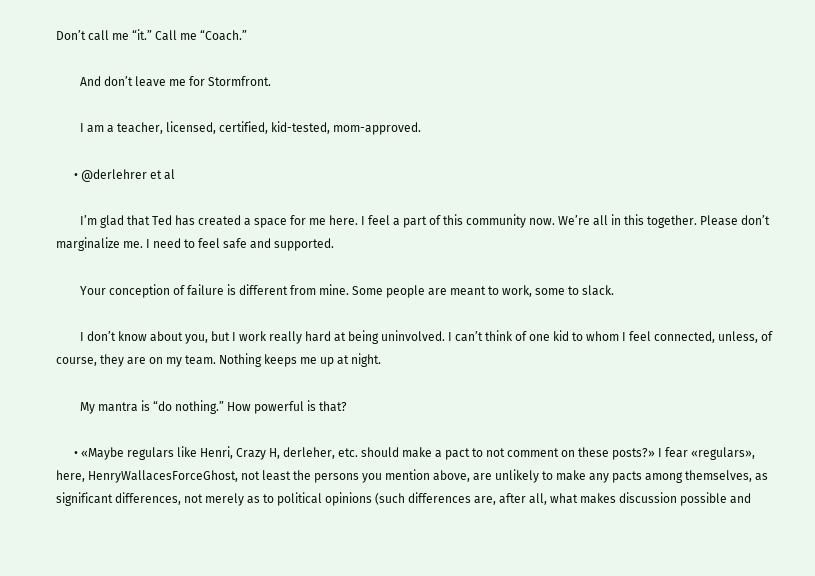Don’t call me “it.” Call me “Coach.”

        And don’t leave me for Stormfront.

        I am a teacher, licensed, certified, kid-tested, mom-approved.

      • @derlehrer et al

        I’m glad that Ted has created a space for me here. I feel a part of this community now. We’re all in this together. Please don’t marginalize me. I need to feel safe and supported.

        Your conception of failure is different from mine. Some people are meant to work, some to slack.

        I don’t know about you, but I work really hard at being uninvolved. I can’t think of one kid to whom I feel connected, unless, of course, they are on my team. Nothing keeps me up at night.

        My mantra is “do nothing.” How powerful is that?

      • «Maybe regulars like Henri, Crazy H, derleher, etc. should make a pact to not comment on these posts?» I fear «regulars», here, HenryWallacesForceGhost, not least the persons you mention above, are unlikely to make any pacts among themselves, as significant differences, not merely as to political opinions (such differences are, after all, what makes discussion possible and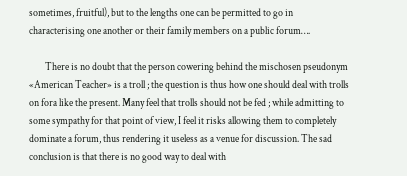sometimes, fruitful), but to the lengths one can be permitted to go in characterising one another or their family members on a public forum….

        There is no doubt that the person cowering behind the mischosen pseudonym «American Teacher» is a troll ; the question is thus how one should deal with trolls on fora like the present. Many feel that trolls should not be fed ; while admitting to some sympathy for that point of view, I feel it risks allowing them to completely dominate a forum, thus rendering it useless as a venue for discussion. The sad conclusion is that there is no good way to deal with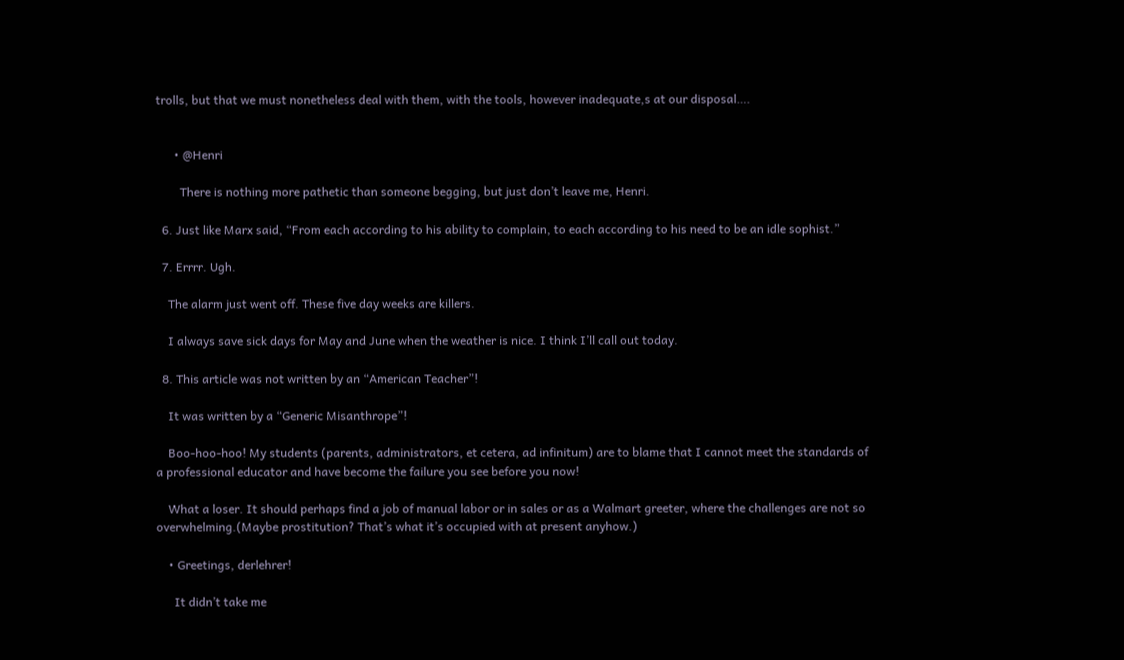trolls, but that we must nonetheless deal with them, with the tools, however inadequate,s at our disposal….


      • @Henri

        There is nothing more pathetic than someone begging, but just don’t leave me, Henri.

  6. Just like Marx said, “From each according to his ability to complain, to each according to his need to be an idle sophist.”

  7. Errrr. Ugh.

    The alarm just went off. These five day weeks are killers.

    I always save sick days for May and June when the weather is nice. I think I’ll call out today.

  8. This article was not written by an “American Teacher”!

    It was written by a “Generic Misanthrope”!

    Boo-hoo-hoo! My students (parents, administrators, et cetera, ad infinitum) are to blame that I cannot meet the standards of a professional educator and have become the failure you see before you now!

    What a loser. It should perhaps find a job of manual labor or in sales or as a Walmart greeter, where the challenges are not so overwhelming.(Maybe prostitution? That’s what it’s occupied with at present anyhow.)

    • Greetings, derlehrer!

      It didn’t take me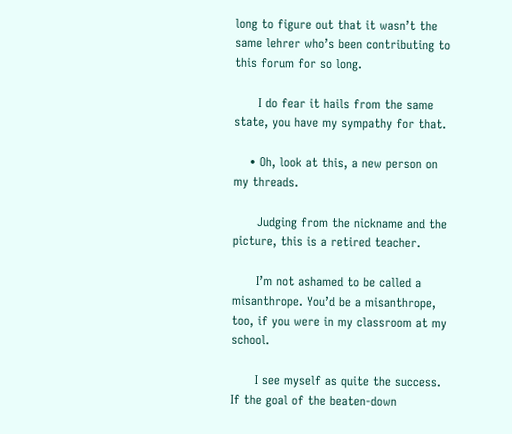long to figure out that it wasn’t the same lehrer who’s been contributing to this forum for so long.

      I do fear it hails from the same state, you have my sympathy for that.

    • Oh, look at this, a new person on my threads.

      Judging from the nickname and the picture, this is a retired teacher.

      I’m not ashamed to be called a misanthrope. You’d be a misanthrope, too, if you were in my classroom at my school.

      I see myself as quite the success. If the goal of the beaten-down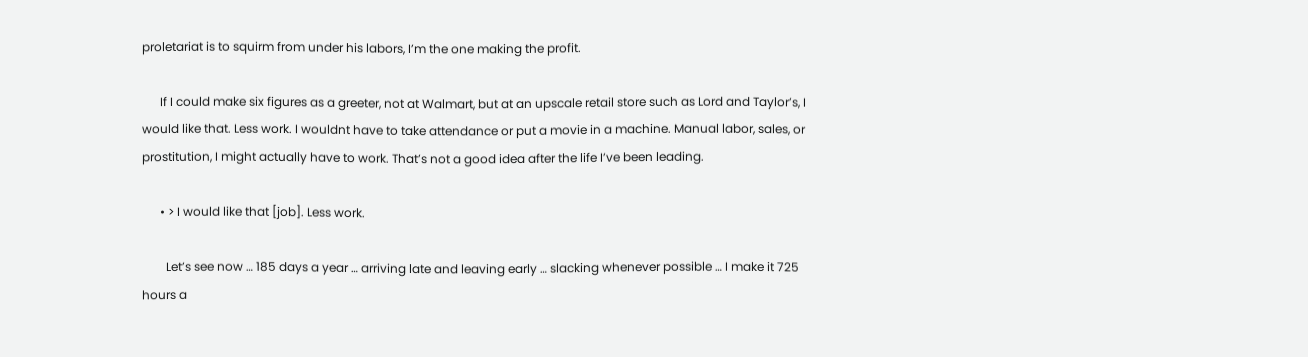proletariat is to squirm from under his labors, I’m the one making the profit.

      If I could make six figures as a greeter, not at Walmart, but at an upscale retail store such as Lord and Taylor’s, I would like that. Less work. I wouldnt have to take attendance or put a movie in a machine. Manual labor, sales, or prostitution, I might actually have to work. That’s not a good idea after the life I’ve been leading.

      • > I would like that [job]. Less work.

        Let’s see now … 185 days a year … arriving late and leaving early … slacking whenever possible … I make it 725 hours a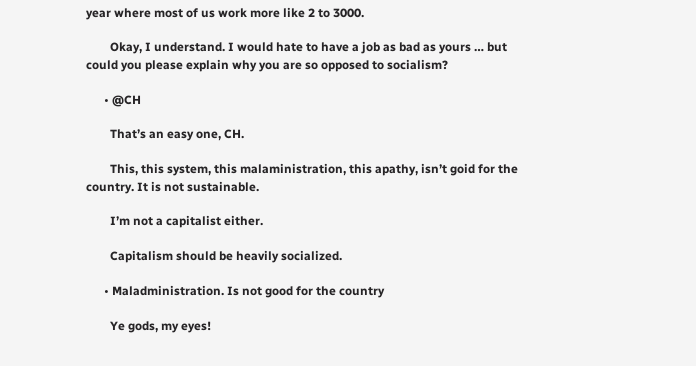year where most of us work more like 2 to 3000.

        Okay, I understand. I would hate to have a job as bad as yours … but could you please explain why you are so opposed to socialism?

      • @CH

        That’s an easy one, CH.

        This, this system, this malaministration, this apathy, isn’t goid for the country. It is not sustainable.

        I’m not a capitalist either.

        Capitalism should be heavily socialized.

      • Maladministration. Is not good for the country

        Ye gods, my eyes!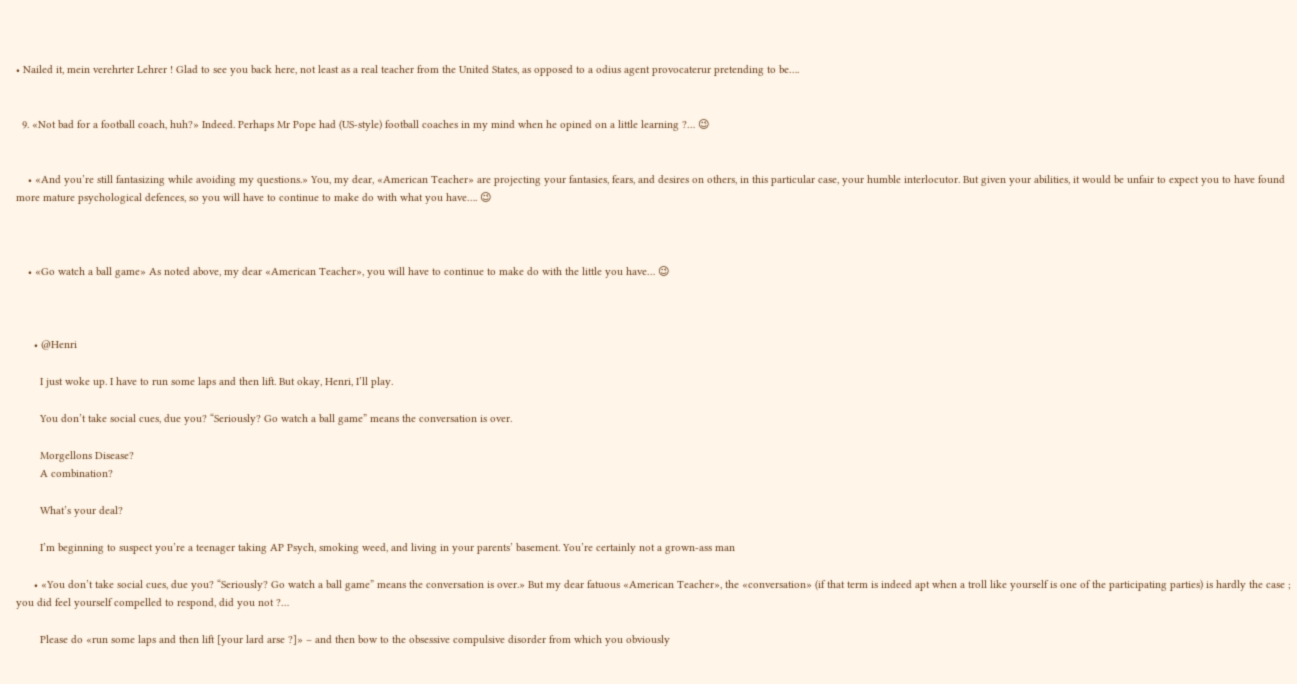• Nailed it, mein verehrter Lehrer ! Glad to see you back here, not least as a real teacher from the United States, as opposed to a odius agent provocaterur pretending to be….


  9. «Not bad for a football coach, huh?» Indeed. Perhaps Mr Pope had (US-style) football coaches in my mind when he opined on a little learning ?… 😉


    • «And you’re still fantasizing while avoiding my questions.» You, my dear, «American Teacher» are projecting your fantasies, fears, and desires on others, in this particular case, your humble interlocutor. But given your abilities, it would be unfair to expect you to have found more mature psychological defences, so you will have to continue to make do with what you have…. 😉



    • «Go watch a ball game» As noted above, my dear «American Teacher», you will have to continue to make do with the little you have… 😉



      • @Henri

        I just woke up. I have to run some laps and then lift. But okay, Henri, I’ll play.

        You don’t take social cues, due you? “Seriously? Go watch a ball game” means the conversation is over.

        Morgellons Disease?
        A combination?

        What’s your deal?

        I’m beginning to suspect you’re a teenager taking AP Psych, smoking weed, and living in your parents’ basement. You’re certainly not a grown-ass man

      • «You don’t take social cues, due you? “Seriously? Go watch a ball game” means the conversation is over.» But my dear fatuous «American Teacher», the «conversation» (if that term is indeed apt when a troll like yourself is one of the participating parties) is hardly the case ; you did feel yourself compelled to respond, did you not ?…

        Please do «run some laps and then lift [your lard arse ?]» – and then bow to the obsessive compulsive disorder from which you obviously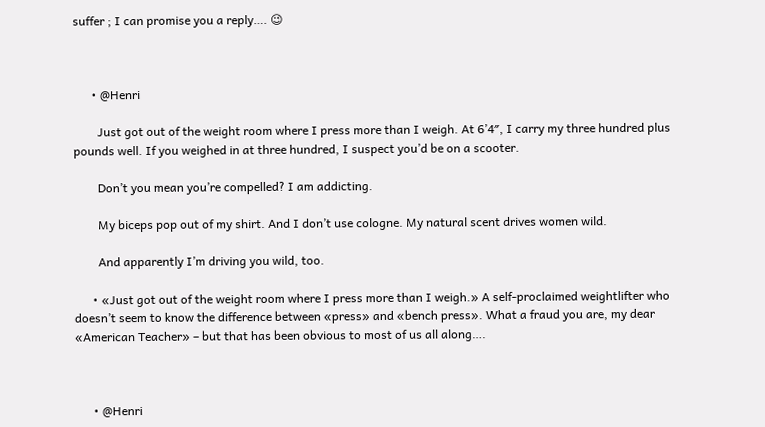suffer ; I can promise you a reply…. 😉



      • @Henri

        Just got out of the weight room where I press more than I weigh. At 6’4″, I carry my three hundred plus pounds well. If you weighed in at three hundred, I suspect you’d be on a scooter.

        Don’t you mean you’re compelled? I am addicting.

        My biceps pop out of my shirt. And I don’t use cologne. My natural scent drives women wild.

        And apparently I’m driving you wild, too.

      • «Just got out of the weight room where I press more than I weigh.» A self-proclaimed weightlifter who doesn’t seem to know the difference between «press» and «bench press». What a fraud you are, my dear «American Teacher» – but that has been obvious to most of us all along….



      • @Henri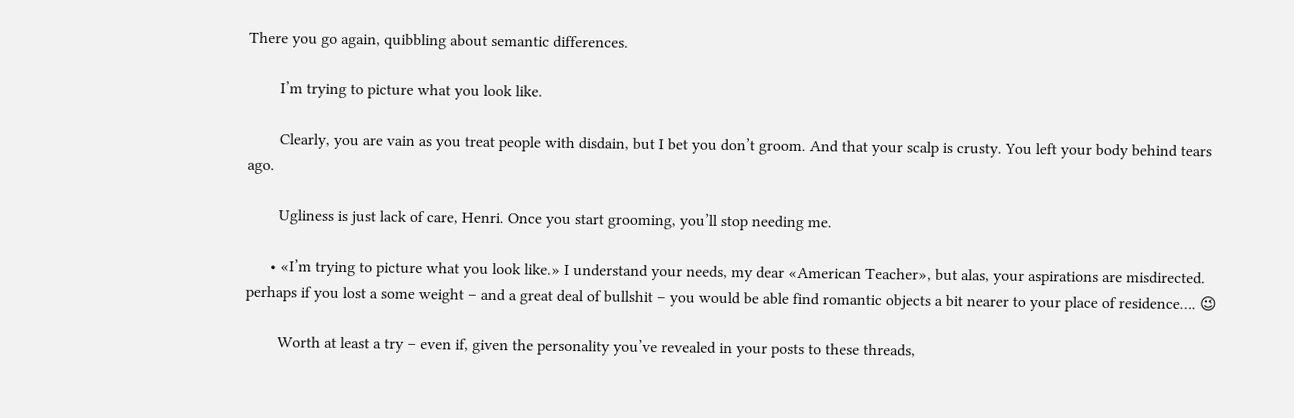There you go again, quibbling about semantic differences.

        I’m trying to picture what you look like.

        Clearly, you are vain as you treat people with disdain, but I bet you don’t groom. And that your scalp is crusty. You left your body behind tears ago.

        Ugliness is just lack of care, Henri. Once you start grooming, you’ll stop needing me.

      • «I’m trying to picture what you look like.» I understand your needs, my dear «American Teacher», but alas, your aspirations are misdirected. perhaps if you lost a some weight – and a great deal of bullshit – you would be able find romantic objects a bit nearer to your place of residence…. 😉

        Worth at least a try – even if, given the personality you’ve revealed in your posts to these threads,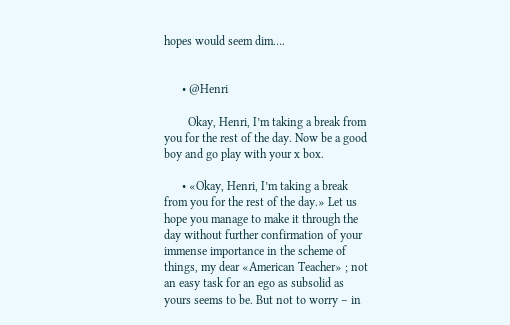hopes would seem dim….


      • @Henri

        Okay, Henri, I’m taking a break from you for the rest of the day. Now be a good boy and go play with your x box.

      • «Okay, Henri, I’m taking a break from you for the rest of the day.» Let us hope you manage to make it through the day without further confirmation of your immense importance in the scheme of things, my dear «American Teacher» ; not an easy task for an ego as subsolid as yours seems to be. But not to worry – in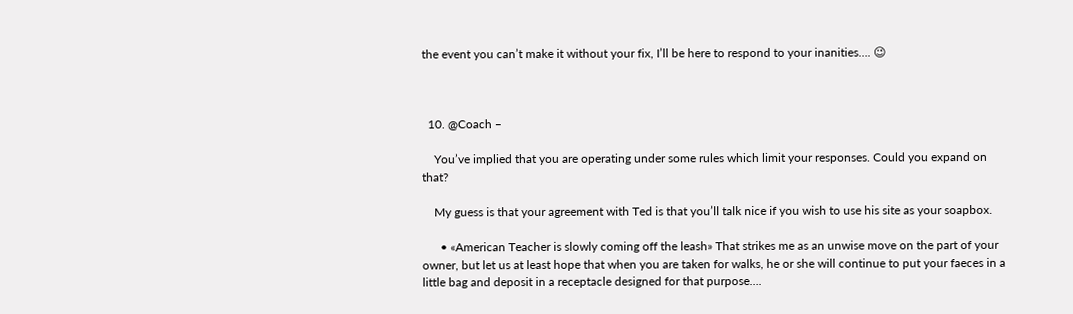the event you can’t make it without your fix, I’ll be here to respond to your inanities…. 😉



  10. @Coach –

    You’ve implied that you are operating under some rules which limit your responses. Could you expand on that?

    My guess is that your agreement with Ted is that you’ll talk nice if you wish to use his site as your soapbox.

      • «American Teacher is slowly coming off the leash» That strikes me as an unwise move on the part of your owner, but let us at least hope that when you are taken for walks, he or she will continue to put your faeces in a little bag and deposit in a receptacle designed for that purpose….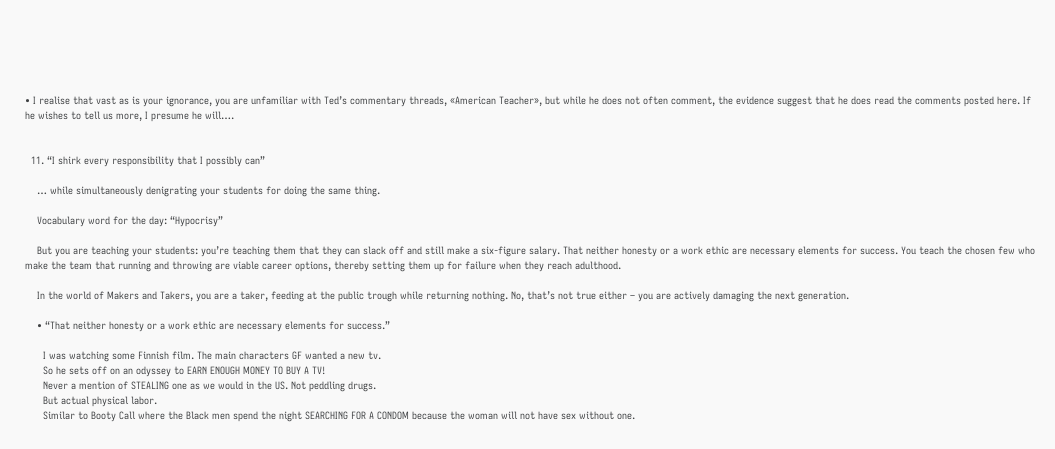• I realise that vast as is your ignorance, you are unfamiliar with Ted’s commentary threads, «American Teacher», but while he does not often comment, the evidence suggest that he does read the comments posted here. If he wishes to tell us more, I presume he will….


  11. “I shirk every responsibility that I possibly can”

    … while simultaneously denigrating your students for doing the same thing.

    Vocabulary word for the day: “Hypocrisy”

    But you are teaching your students: you’re teaching them that they can slack off and still make a six-figure salary. That neither honesty or a work ethic are necessary elements for success. You teach the chosen few who make the team that running and throwing are viable career options, thereby setting them up for failure when they reach adulthood.

    In the world of Makers and Takers, you are a taker, feeding at the public trough while returning nothing. No, that’s not true either – you are actively damaging the next generation.

    • “That neither honesty or a work ethic are necessary elements for success.”

      I was watching some Finnish film. The main characters GF wanted a new tv.
      So he sets off on an odyssey to EARN ENOUGH MONEY TO BUY A TV!
      Never a mention of STEALING one as we would in the US. Not peddling drugs.
      But actual physical labor.
      Similar to Booty Call where the Black men spend the night SEARCHING FOR A CONDOM because the woman will not have sex without one.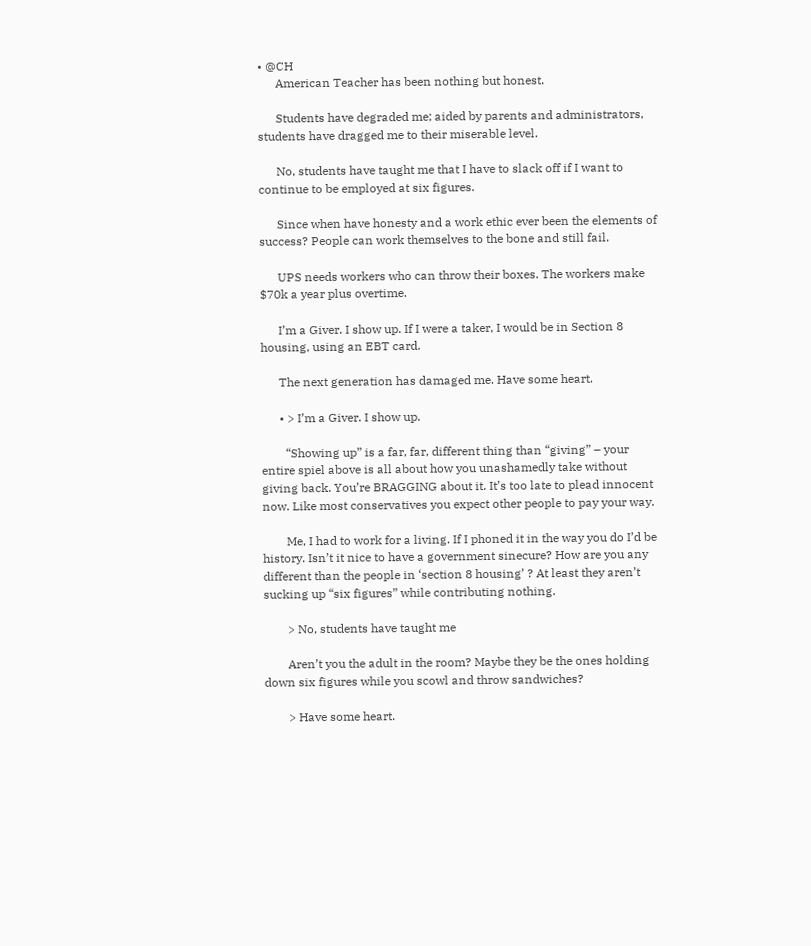• @CH
      American Teacher has been nothing but honest.

      Students have degraded me; aided by parents and administrators, students have dragged me to their miserable level.

      No, students have taught me that I have to slack off if I want to continue to be employed at six figures.

      Since when have honesty and a work ethic ever been the elements of success? People can work themselves to the bone and still fail.

      UPS needs workers who can throw their boxes. The workers make $70k a year plus overtime.

      I’m a Giver. I show up. If I were a taker, I would be in Section 8 housing, using an EBT card.

      The next generation has damaged me. Have some heart.

      • > I’m a Giver. I show up.

        “Showing up” is a far, far, different thing than “giving” – your entire spiel above is all about how you unashamedly take without giving back. You’re BRAGGING about it. It’s too late to plead innocent now. Like most conservatives you expect other people to pay your way.

        Me, I had to work for a living. If I phoned it in the way you do I’d be history. Isn’t it nice to have a government sinecure? How are you any different than the people in ‘section 8 housing’ ? At least they aren’t sucking up “six figures” while contributing nothing.

        > No, students have taught me

        Aren’t you the adult in the room? Maybe they be the ones holding down six figures while you scowl and throw sandwiches?

        > Have some heart.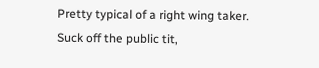Pretty typical of a right wing taker. Suck off the public tit,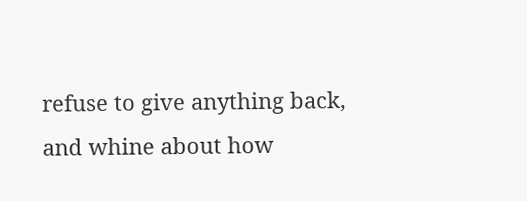refuse to give anything back, and whine about how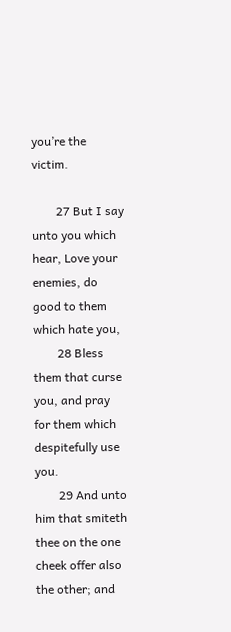you’re the victim.

        27 But I say unto you which hear, Love your enemies, do good to them which hate you,
        28 Bless them that curse you, and pray for them which despitefully use you.
        29 And unto him that smiteth thee on the one cheek offer also the other; and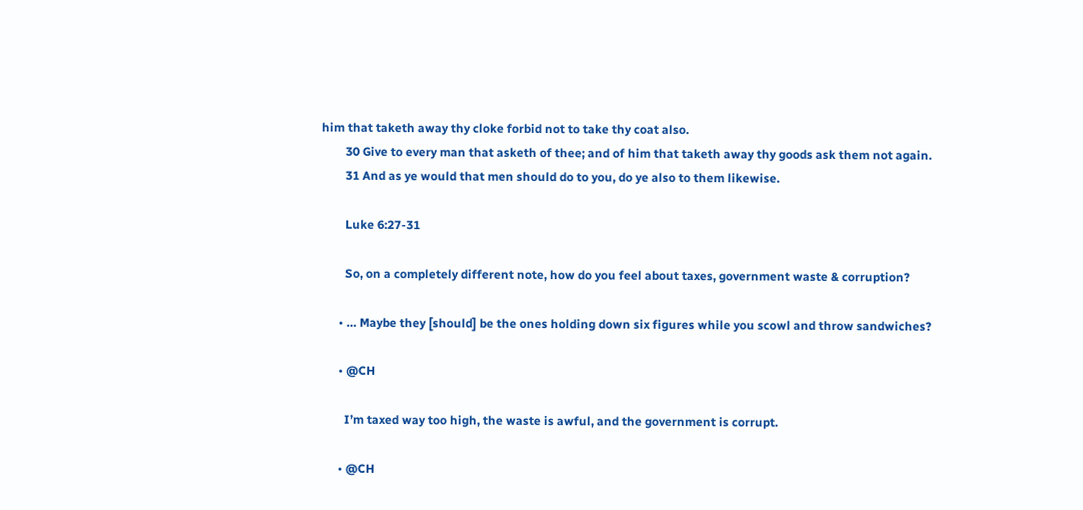him that taketh away thy cloke forbid not to take thy coat also.
        30 Give to every man that asketh of thee; and of him that taketh away thy goods ask them not again.
        31 And as ye would that men should do to you, do ye also to them likewise.

        Luke 6:27-31

        So, on a completely different note, how do you feel about taxes, government waste & corruption?

      • … Maybe they [should] be the ones holding down six figures while you scowl and throw sandwiches?

      • @CH

        I’m taxed way too high, the waste is awful, and the government is corrupt.

      • @CH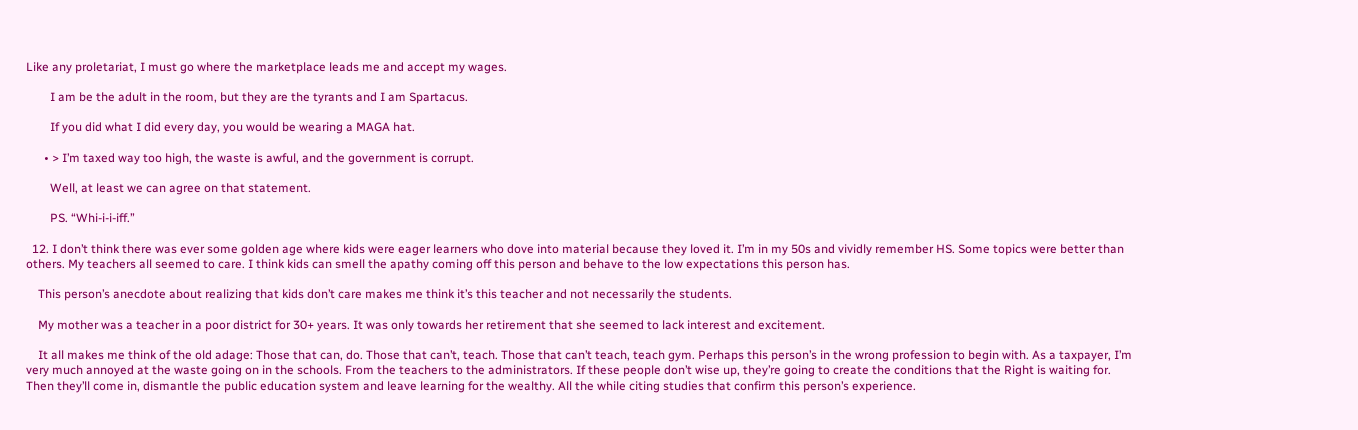Like any proletariat, I must go where the marketplace leads me and accept my wages.

        I am be the adult in the room, but they are the tyrants and I am Spartacus.

        If you did what I did every day, you would be wearing a MAGA hat.

      • > I’m taxed way too high, the waste is awful, and the government is corrupt.

        Well, at least we can agree on that statement.

        PS. “Whi-i-i-iff.”

  12. I don’t think there was ever some golden age where kids were eager learners who dove into material because they loved it. I’m in my 50s and vividly remember HS. Some topics were better than others. My teachers all seemed to care. I think kids can smell the apathy coming off this person and behave to the low expectations this person has.

    This person’s anecdote about realizing that kids don’t care makes me think it’s this teacher and not necessarily the students.

    My mother was a teacher in a poor district for 30+ years. It was only towards her retirement that she seemed to lack interest and excitement.

    It all makes me think of the old adage: Those that can, do. Those that can’t, teach. Those that can’t teach, teach gym. Perhaps this person’s in the wrong profession to begin with. As a taxpayer, I’m very much annoyed at the waste going on in the schools. From the teachers to the administrators. If these people don’t wise up, they’re going to create the conditions that the Right is waiting for. Then they’ll come in, dismantle the public education system and leave learning for the wealthy. All the while citing studies that confirm this person’s experience.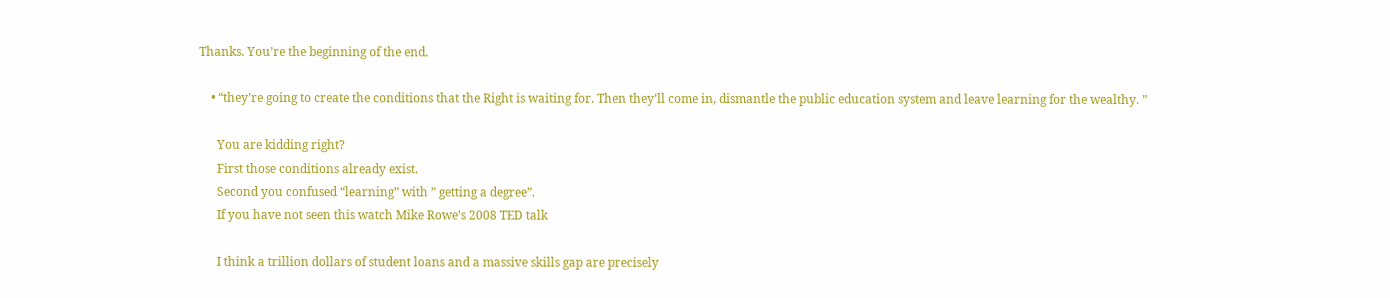Thanks. You’re the beginning of the end.

    • “they’re going to create the conditions that the Right is waiting for. Then they’ll come in, dismantle the public education system and leave learning for the wealthy. ”

      You are kidding right?
      First those conditions already exist.
      Second you confused “learning” with ” getting a degree”.
      If you have not seen this watch Mike Rowe’s 2008 TED talk

      I think a trillion dollars of student loans and a massive skills gap are precisely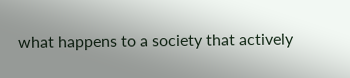what happens to a society that actively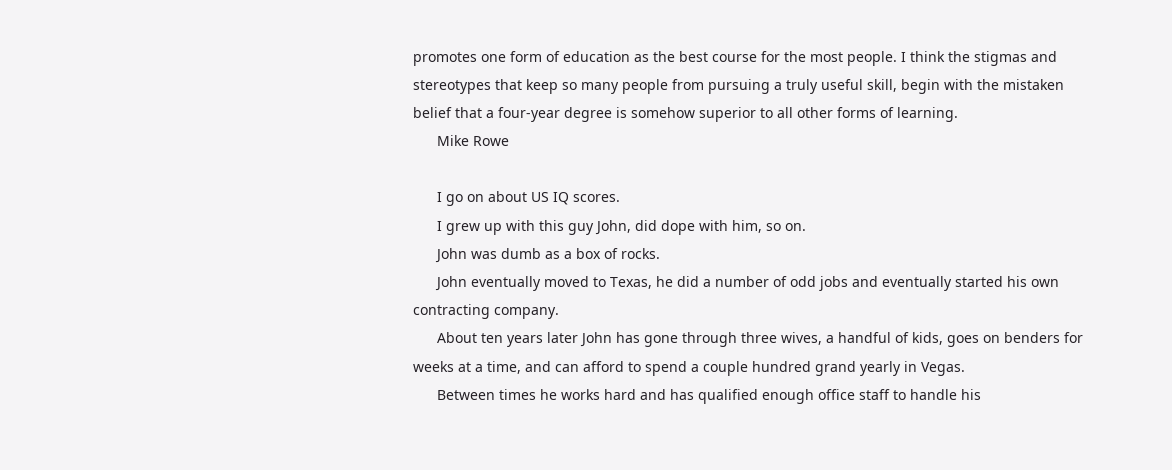promotes one form of education as the best course for the most people. I think the stigmas and stereotypes that keep so many people from pursuing a truly useful skill, begin with the mistaken belief that a four-year degree is somehow superior to all other forms of learning.
      Mike Rowe

      I go on about US IQ scores.
      I grew up with this guy John, did dope with him, so on.
      John was dumb as a box of rocks.
      John eventually moved to Texas, he did a number of odd jobs and eventually started his own contracting company.
      About ten years later John has gone through three wives, a handful of kids, goes on benders for weeks at a time, and can afford to spend a couple hundred grand yearly in Vegas.
      Between times he works hard and has qualified enough office staff to handle his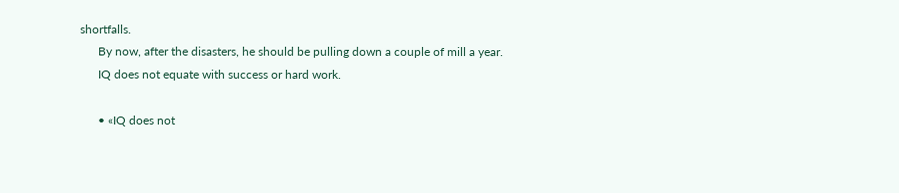shortfalls.
      By now, after the disasters, he should be pulling down a couple of mill a year.
      IQ does not equate with success or hard work.

      • «IQ does not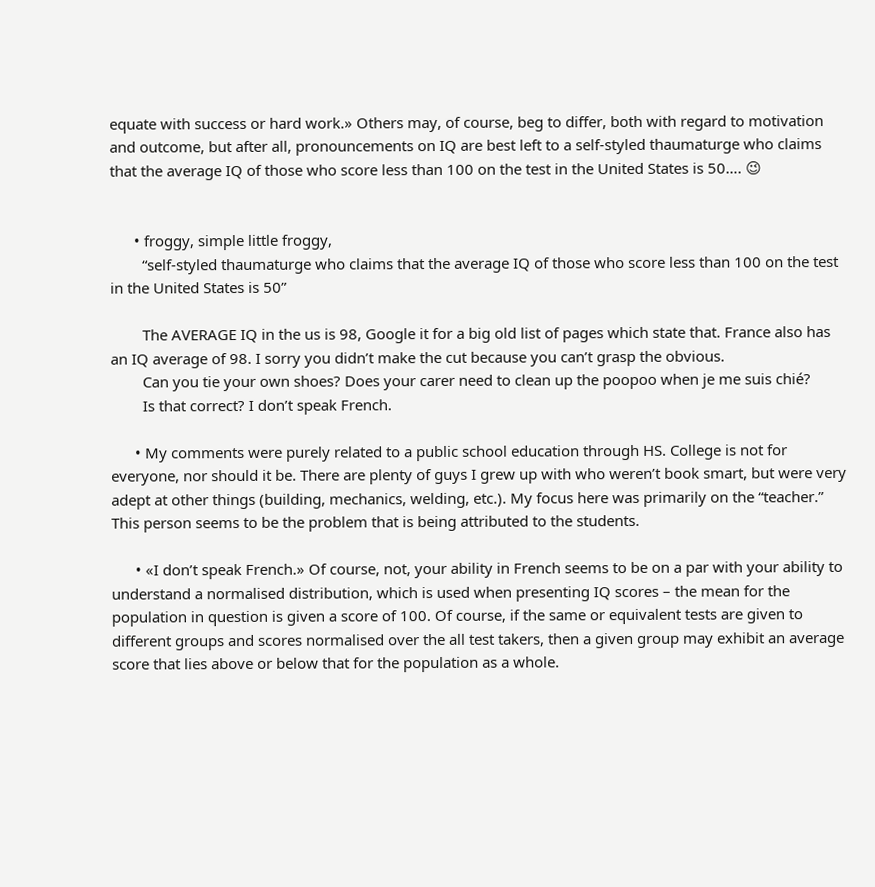equate with success or hard work.» Others may, of course, beg to differ, both with regard to motivation and outcome, but after all, pronouncements on IQ are best left to a self-styled thaumaturge who claims that the average IQ of those who score less than 100 on the test in the United States is 50…. 😉


      • froggy, simple little froggy,
        “self-styled thaumaturge who claims that the average IQ of those who score less than 100 on the test in the United States is 50”

        The AVERAGE IQ in the us is 98, Google it for a big old list of pages which state that. France also has an IQ average of 98. I sorry you didn’t make the cut because you can’t grasp the obvious.
        Can you tie your own shoes? Does your carer need to clean up the poopoo when je me suis chié?
        Is that correct? I don’t speak French.

      • My comments were purely related to a public school education through HS. College is not for everyone, nor should it be. There are plenty of guys I grew up with who weren’t book smart, but were very adept at other things (building, mechanics, welding, etc.). My focus here was primarily on the “teacher.” This person seems to be the problem that is being attributed to the students.

      • «I don’t speak French.» Of course, not, your ability in French seems to be on a par with your ability to understand a normalised distribution, which is used when presenting IQ scores – the mean for the population in question is given a score of 100. Of course, if the same or equivalent tests are given to different groups and scores normalised over the all test takers, then a given group may exhibit an average score that lies above or below that for the population as a whole.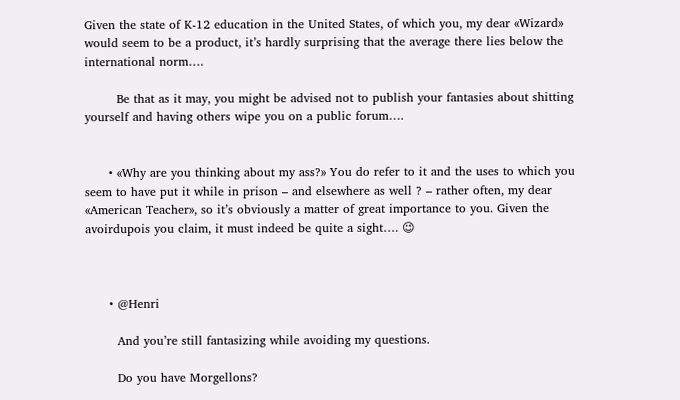Given the state of K-12 education in the United States, of which you, my dear «Wizard» would seem to be a product, it’s hardly surprising that the average there lies below the international norm….

        Be that as it may, you might be advised not to publish your fantasies about shitting yourself and having others wipe you on a public forum….


      • «Why are you thinking about my ass?» You do refer to it and the uses to which you seem to have put it while in prison – and elsewhere as well ? – rather often, my dear «American Teacher», so it’s obviously a matter of great importance to you. Given the avoirdupois you claim, it must indeed be quite a sight…. 😉



      • @Henri

        And you’re still fantasizing while avoiding my questions.

        Do you have Morgellons?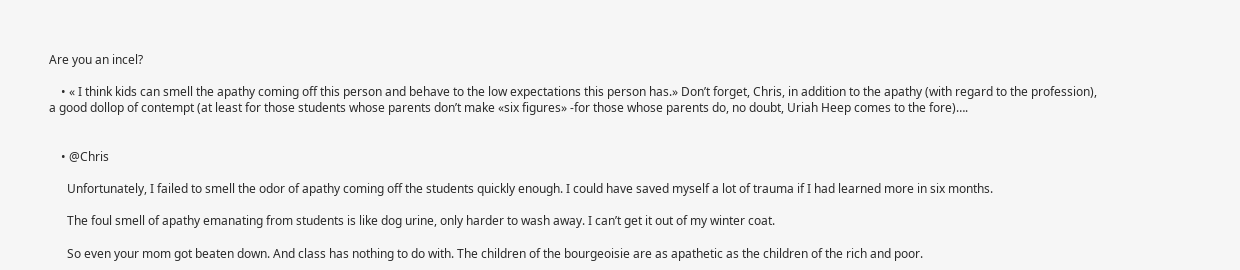Are you an incel?

    • « I think kids can smell the apathy coming off this person and behave to the low expectations this person has.» Don’t forget, Chris, in addition to the apathy (with regard to the profession), a good dollop of contempt (at least for those students whose parents don’t make «six figures» -for those whose parents do, no doubt, Uriah Heep comes to the fore)….


    • @Chris

      Unfortunately, I failed to smell the odor of apathy coming off the students quickly enough. I could have saved myself a lot of trauma if I had learned more in six months.

      The foul smell of apathy emanating from students is like dog urine, only harder to wash away. I can’t get it out of my winter coat.

      So even your mom got beaten down. And class has nothing to do with. The children of the bourgeoisie are as apathetic as the children of the rich and poor.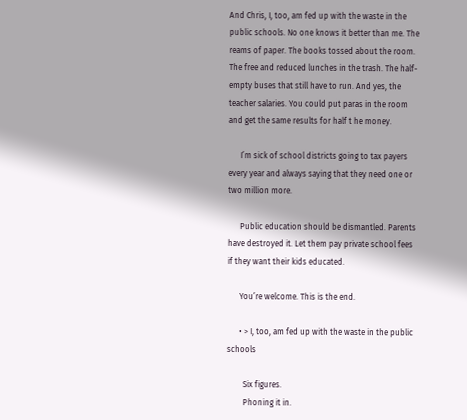And Chris, I, too, am fed up with the waste in the public schools. No one knows it better than me. The reams of paper. The books tossed about the room. The free and reduced lunches in the trash. The half-empty buses that still have to run. And yes, the teacher salaries. You could put paras in the room and get the same results for half t he money.

      I’m sick of school districts going to tax payers every year and always saying that they need one or two million more.

      Public education should be dismantled. Parents have destroyed it. Let them pay private school fees if they want their kids educated.

      You’re welcome. This is the end.

      • > I, too, am fed up with the waste in the public schools

        Six figures.
        Phoning it in.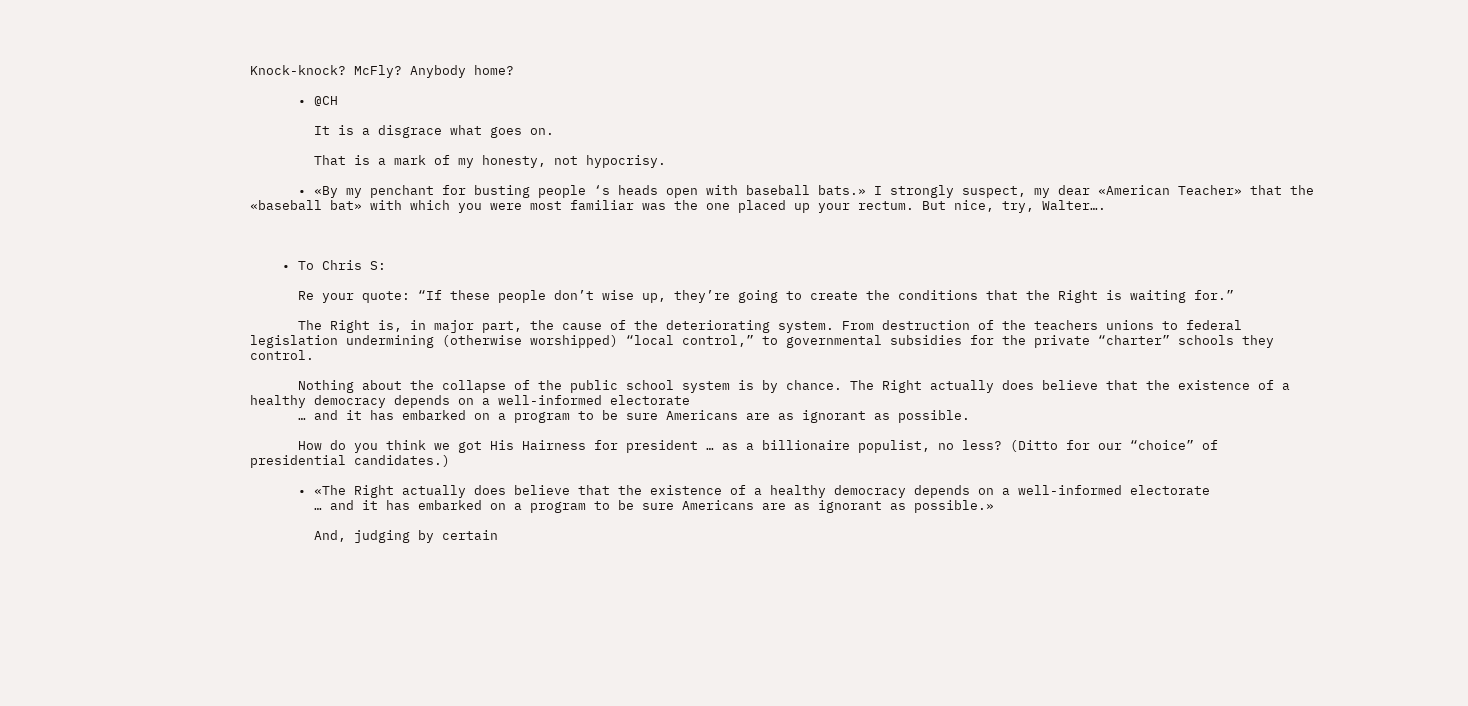Knock-knock? McFly? Anybody home?

      • @CH

        It is a disgrace what goes on.

        That is a mark of my honesty, not hypocrisy.

      • «By my penchant for busting people ‘s heads open with baseball bats.» I strongly suspect, my dear «American Teacher» that the «baseball bat» with which you were most familiar was the one placed up your rectum. But nice, try, Walter….



    • To Chris S:

      Re your quote: “If these people don’t wise up, they’re going to create the conditions that the Right is waiting for.”

      The Right is, in major part, the cause of the deteriorating system. From destruction of the teachers unions to federal legislation undermining (otherwise worshipped) “local control,” to governmental subsidies for the private “charter” schools they control.

      Nothing about the collapse of the public school system is by chance. The Right actually does believe that the existence of a healthy democracy depends on a well-informed electorate
      … and it has embarked on a program to be sure Americans are as ignorant as possible.

      How do you think we got His Hairness for president … as a billionaire populist, no less? (Ditto for our “choice” of presidential candidates.)

      • «The Right actually does believe that the existence of a healthy democracy depends on a well-informed electorate
        … and it has embarked on a program to be sure Americans are as ignorant as possible.»

        And, judging by certain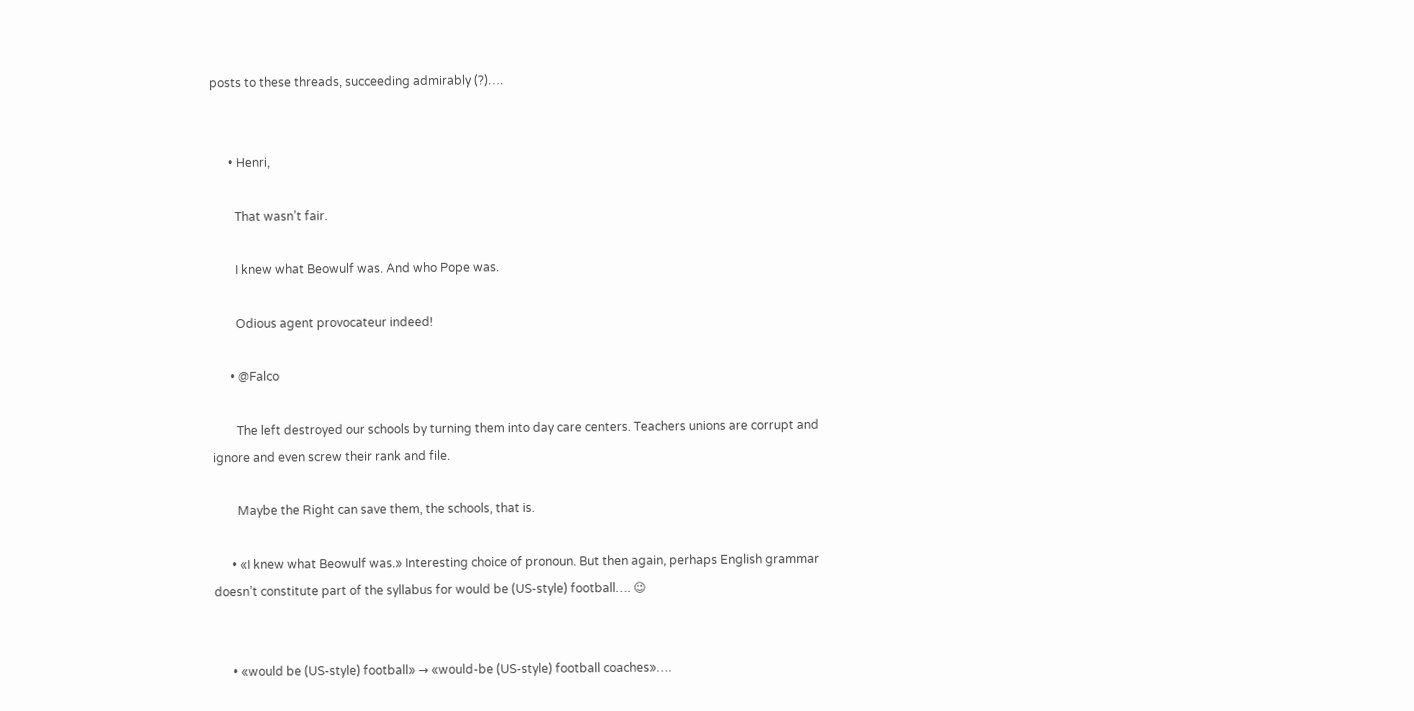posts to these threads, succeeding admirably (?)….


      • Henri,

        That wasn’t fair.

        I knew what Beowulf was. And who Pope was.

        Odious agent provocateur indeed!

      • @Falco

        The left destroyed our schools by turning them into day care centers. Teachers unions are corrupt and ignore and even screw their rank and file.

        Maybe the Right can save them, the schools, that is.

      • «I knew what Beowulf was.» Interesting choice of pronoun. But then again, perhaps English grammar doesn’t constitute part of the syllabus for would be (US-style) football…. 😉


      • «would be (US-style) football» → «would-be (US-style) football coaches»….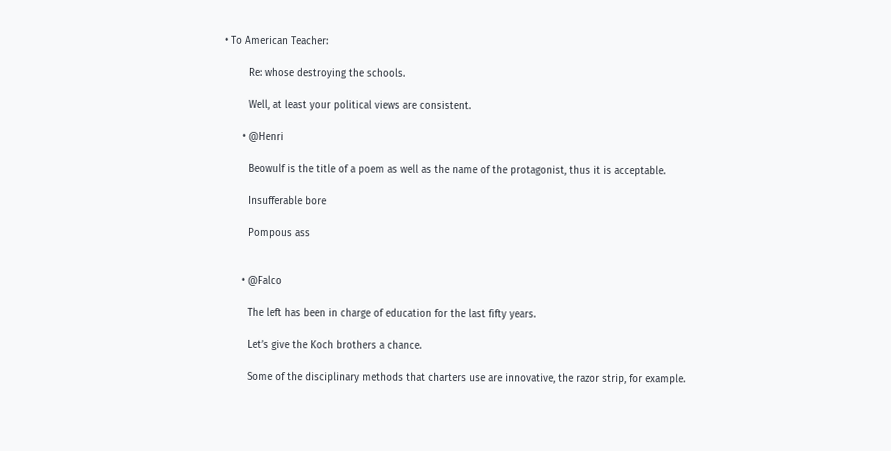• To American Teacher:

        Re: whose destroying the schools.

        Well, at least your political views are consistent.

      • @Henri

        Beowulf is the title of a poem as well as the name of the protagonist, thus it is acceptable.

        Insufferable bore

        Pompous ass


      • @Falco

        The left has been in charge of education for the last fifty years.

        Let’s give the Koch brothers a chance.

        Some of the disciplinary methods that charters use are innovative, the razor strip, for example.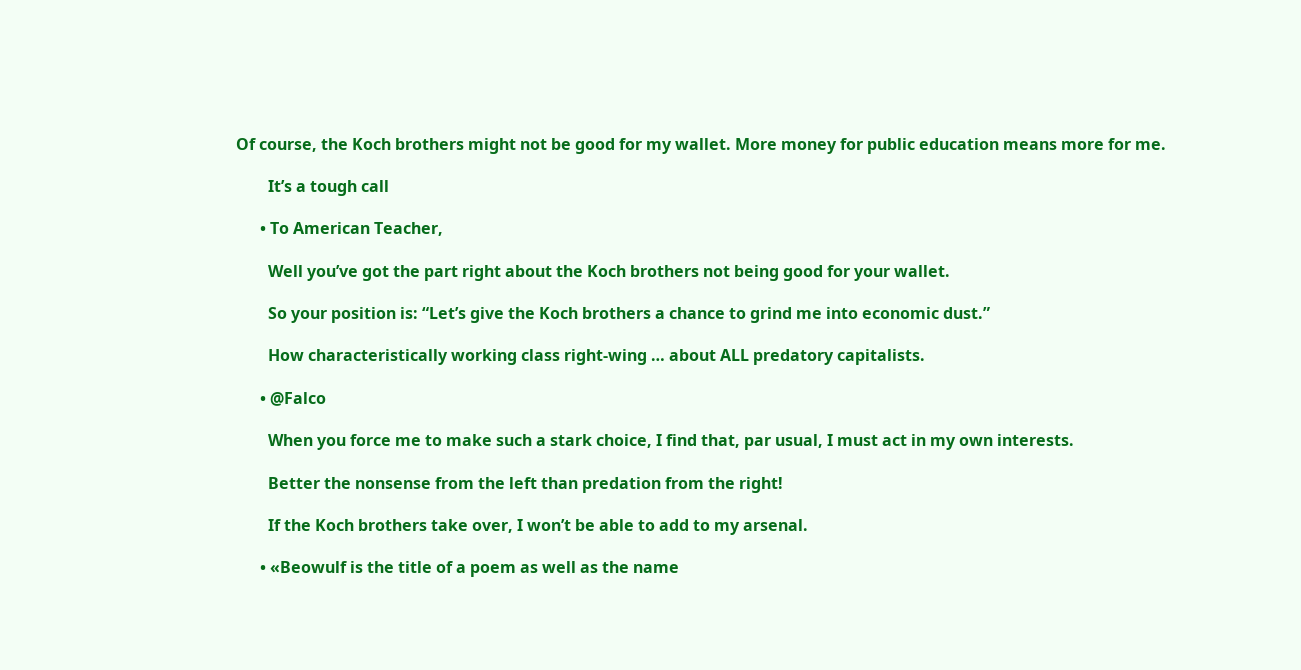Of course, the Koch brothers might not be good for my wallet. More money for public education means more for me.

        It’s a tough call

      • To American Teacher,

        Well you’ve got the part right about the Koch brothers not being good for your wallet.

        So your position is: “Let’s give the Koch brothers a chance to grind me into economic dust.”

        How characteristically working class right-wing … about ALL predatory capitalists.

      • @Falco

        When you force me to make such a stark choice, I find that, par usual, I must act in my own interests.

        Better the nonsense from the left than predation from the right!

        If the Koch brothers take over, I won’t be able to add to my arsenal.

      • «Beowulf is the title of a poem as well as the name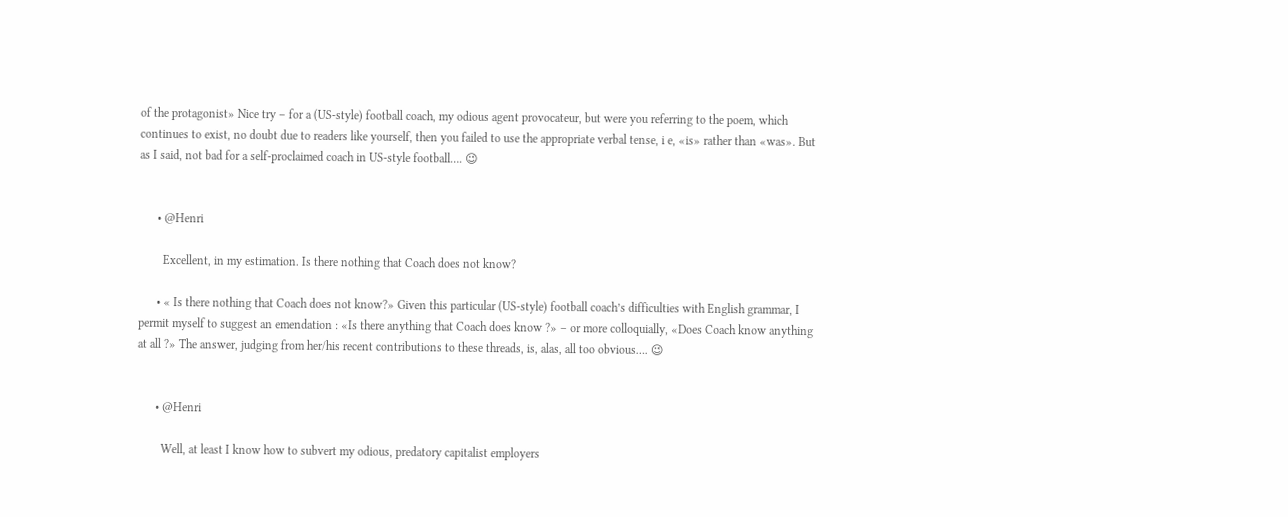of the protagonist» Nice try – for a (US-style) football coach, my odious agent provocateur, but were you referring to the poem, which continues to exist, no doubt due to readers like yourself, then you failed to use the appropriate verbal tense, i e, «is» rather than «was». But as I said, not bad for a self-proclaimed coach in US-style football…. 😉


      • @Henri

        Excellent, in my estimation. Is there nothing that Coach does not know?

      • « Is there nothing that Coach does not know?» Given this particular (US-style) football coach’s difficulties with English grammar, I permit myself to suggest an emendation : «Is there anything that Coach does know ?» – or more colloquially, «Does Coach know anything at all ?» The answer, judging from her/his recent contributions to these threads, is, alas, all too obvious…. 😉


      • @Henri

        Well, at least I know how to subvert my odious, predatory capitalist employers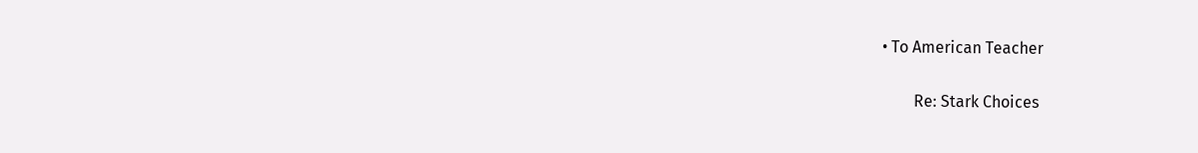• To American Teacher

        Re: Stark Choices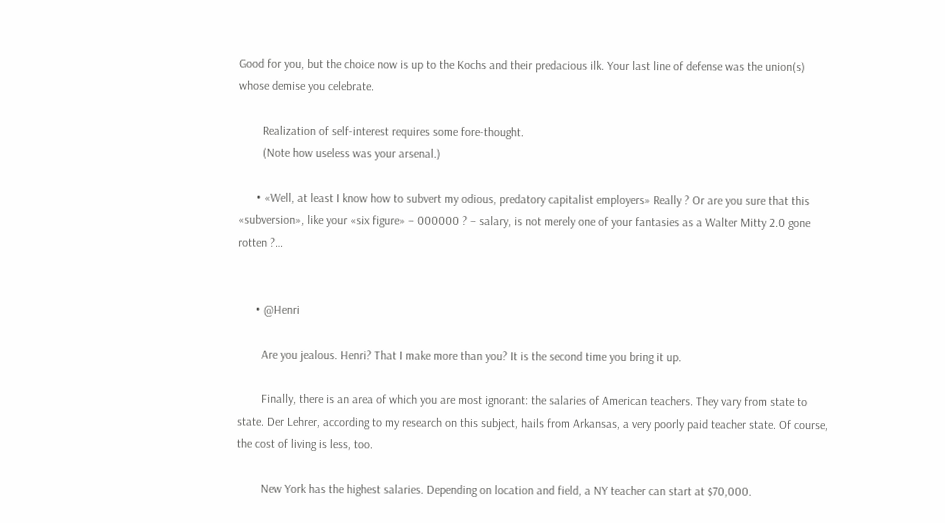Good for you, but the choice now is up to the Kochs and their predacious ilk. Your last line of defense was the union(s) whose demise you celebrate.

        Realization of self-interest requires some fore-thought.
        (Note how useless was your arsenal.)

      • «Well, at least I know how to subvert my odious, predatory capitalist employers» Really ? Or are you sure that this «subversion», like your «six figure» – 000000 ? – salary, is not merely one of your fantasies as a Walter Mitty 2.0 gone rotten ?…


      • @Henri

        Are you jealous. Henri? That I make more than you? It is the second time you bring it up.

        Finally, there is an area of which you are most ignorant: the salaries of American teachers. They vary from state to state. Der Lehrer, according to my research on this subject, hails from Arkansas, a very poorly paid teacher state. Of course, the cost of living is less, too.

        New York has the highest salaries. Depending on location and field, a NY teacher can start at $70,000.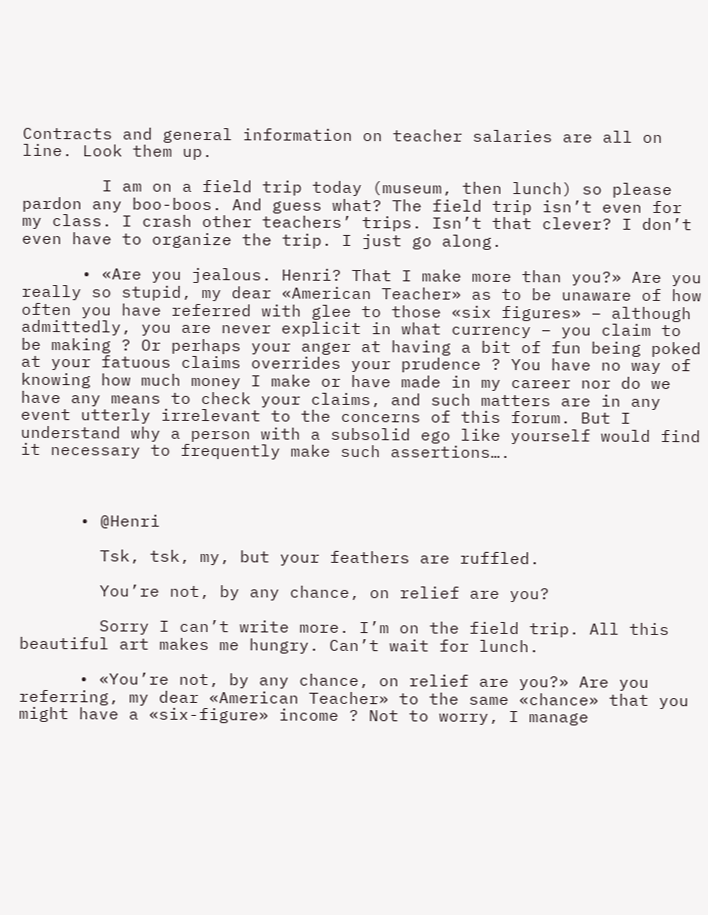Contracts and general information on teacher salaries are all on line. Look them up.

        I am on a field trip today (museum, then lunch) so please pardon any boo-boos. And guess what? The field trip isn’t even for my class. I crash other teachers’ trips. Isn’t that clever? I don’t even have to organize the trip. I just go along.

      • «Are you jealous. Henri? That I make more than you?» Are you really so stupid, my dear «American Teacher» as to be unaware of how often you have referred with glee to those «six figures» – although admittedly, you are never explicit in what currency – you claim to be making ? Or perhaps your anger at having a bit of fun being poked at your fatuous claims overrides your prudence ? You have no way of knowing how much money I make or have made in my career nor do we have any means to check your claims, and such matters are in any event utterly irrelevant to the concerns of this forum. But I understand why a person with a subsolid ego like yourself would find it necessary to frequently make such assertions….



      • @Henri

        Tsk, tsk, my, but your feathers are ruffled.

        You’re not, by any chance, on relief are you?

        Sorry I can’t write more. I’m on the field trip. All this beautiful art makes me hungry. Can’t wait for lunch.

      • «You’re not, by any chance, on relief are you?» Are you referring, my dear «American Teacher» to the same «chance» that you might have a «six-figure» income ? Not to worry, I manage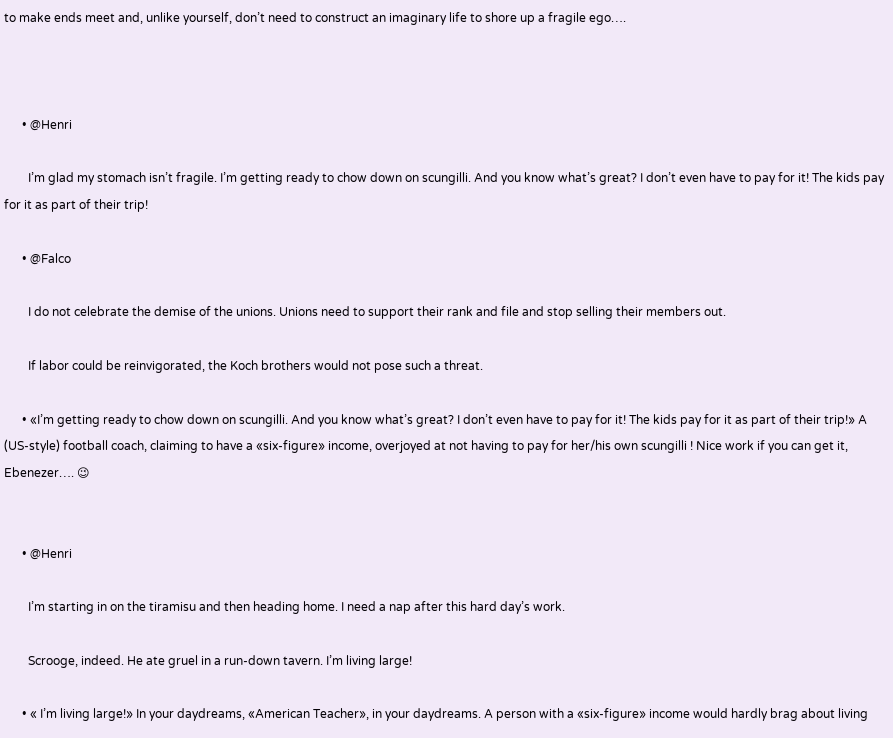to make ends meet and, unlike yourself, don’t need to construct an imaginary life to shore up a fragile ego….



      • @Henri

        I’m glad my stomach isn’t fragile. I’m getting ready to chow down on scungilli. And you know what’s great? I don’t even have to pay for it! The kids pay for it as part of their trip!

      • @Falco

        I do not celebrate the demise of the unions. Unions need to support their rank and file and stop selling their members out.

        If labor could be reinvigorated, the Koch brothers would not pose such a threat.

      • «I’m getting ready to chow down on scungilli. And you know what’s great? I don’t even have to pay for it! The kids pay for it as part of their trip!» A (US-style) football coach, claiming to have a «six-figure» income, overjoyed at not having to pay for her/his own scungilli ! Nice work if you can get it, Ebenezer…. 😉


      • @Henri

        I’m starting in on the tiramisu and then heading home. I need a nap after this hard day’s work.

        Scrooge, indeed. He ate gruel in a run-down tavern. I’m living large!

      • « I’m living large!» In your daydreams, «American Teacher», in your daydreams. A person with a «six-figure» income would hardly brag about living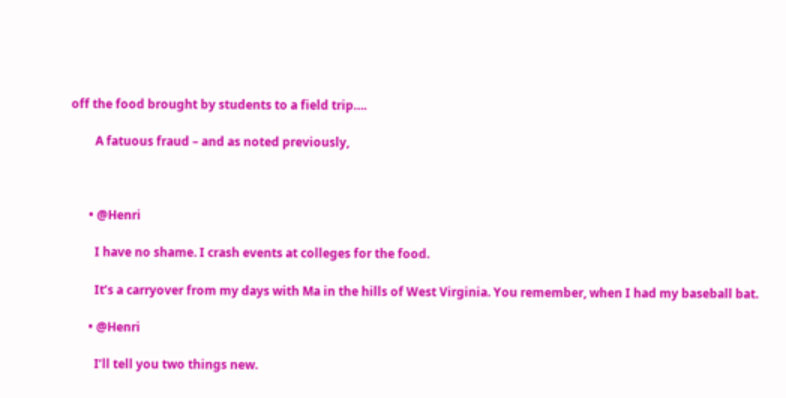off the food brought by students to a field trip….

        A fatuous fraud – and as noted previously,



      • @Henri

        I have no shame. I crash events at colleges for the food.

        It’s a carryover from my days with Ma in the hills of West Virginia. You remember, when I had my baseball bat.

      • @Henri

        I’ll tell you two things new.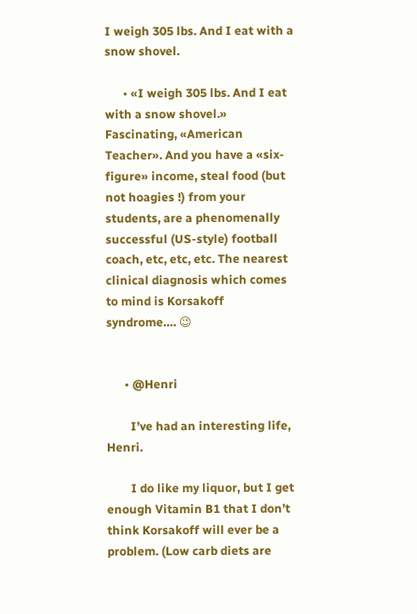I weigh 305 lbs. And I eat with a snow shovel.

      • «I weigh 305 lbs. And I eat with a snow shovel.» Fascinating, «American Teacher». And you have a «six-figure» income, steal food (but not hoagies !) from your students, are a phenomenally successful (US-style) football coach, etc, etc, etc. The nearest clinical diagnosis which comes to mind is Korsakoff syndrome…. 😉


      • @Henri

        I’ve had an interesting life, Henri.

        I do like my liquor, but I get enough Vitamin B1 that I don’t think Korsakoff will ever be a problem. (Low carb diets are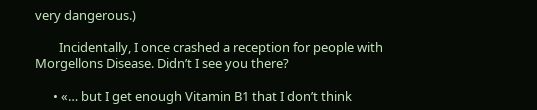very dangerous.)

        Incidentally, I once crashed a reception for people with Morgellons Disease. Didn’t I see you there?

      • «… but I get enough Vitamin B1 that I don’t think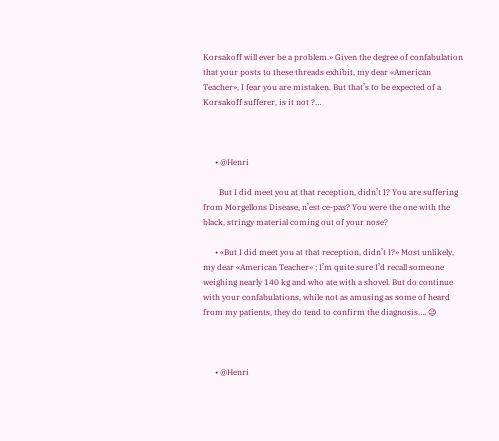Korsakoff will ever be a problem.» Given the degree of confabulation that your posts to these threads exhibit, my dear «American Teacher», I fear you are mistaken. But that’s to be expected of a Korsakoff sufferer, is it not ?…



      • @Henri

        But I did meet you at that reception, didn’t I? You are suffering from Morgellons Disease, n’est ce-pas? You were the one with the black, stringy material coming out of your nose?

      • «But I did meet you at that reception, didn’t I?» Most unlikely, my dear «American Teacher» ; I’m quite sure I’d recall someone weighing nearly 140 kg and who ate with a shovel. But do continue with your confabulations, while not as amusing as some of heard from my patients, they do tend to confirm the diagnosis…. 😉



      • @Henri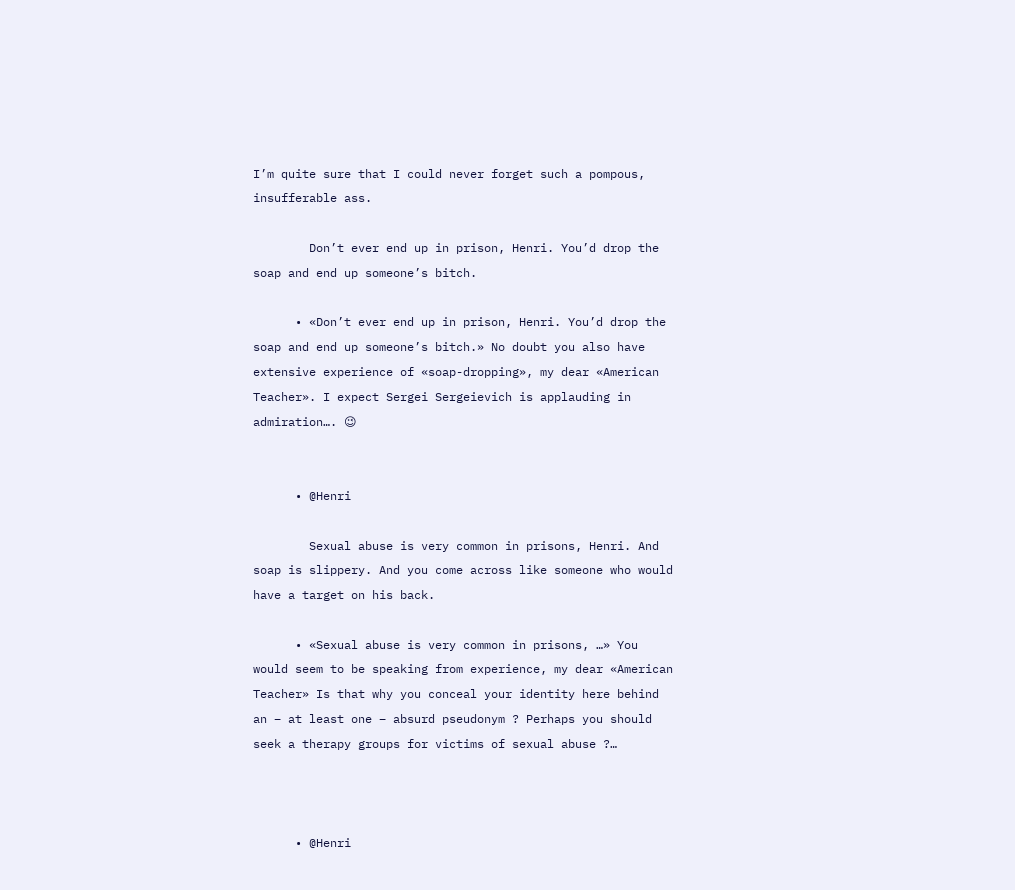I’m quite sure that I could never forget such a pompous, insufferable ass.

        Don’t ever end up in prison, Henri. You’d drop the soap and end up someone’s bitch.

      • «Don’t ever end up in prison, Henri. You’d drop the soap and end up someone’s bitch.» No doubt you also have extensive experience of «soap-dropping», my dear «American Teacher». I expect Sergei Sergeievich is applauding in admiration…. 😉


      • @Henri

        Sexual abuse is very common in prisons, Henri. And soap is slippery. And you come across like someone who would have a target on his back.

      • «Sexual abuse is very common in prisons, …» You would seem to be speaking from experience, my dear «American Teacher» Is that why you conceal your identity here behind an – at least one – absurd pseudonym ? Perhaps you should seek a therapy groups for victims of sexual abuse ?…



      • @Henri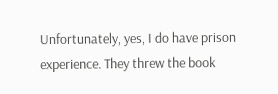Unfortunately, yes, I do have prison experience. They threw the book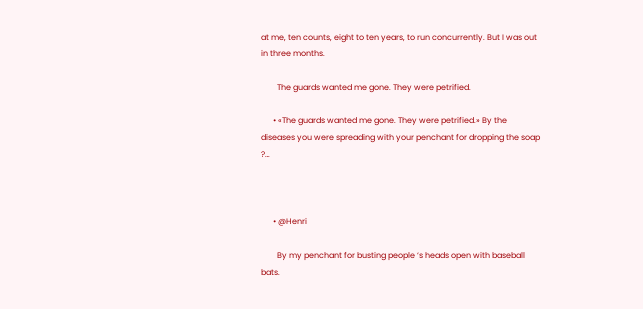at me, ten counts, eight to ten years, to run concurrently. But I was out in three months.

        The guards wanted me gone. They were petrified.

      • «The guards wanted me gone. They were petrified.» By the diseases you were spreading with your penchant for dropping the soap ?…



      • @Henri

        By my penchant for busting people ‘s heads open with baseball bats.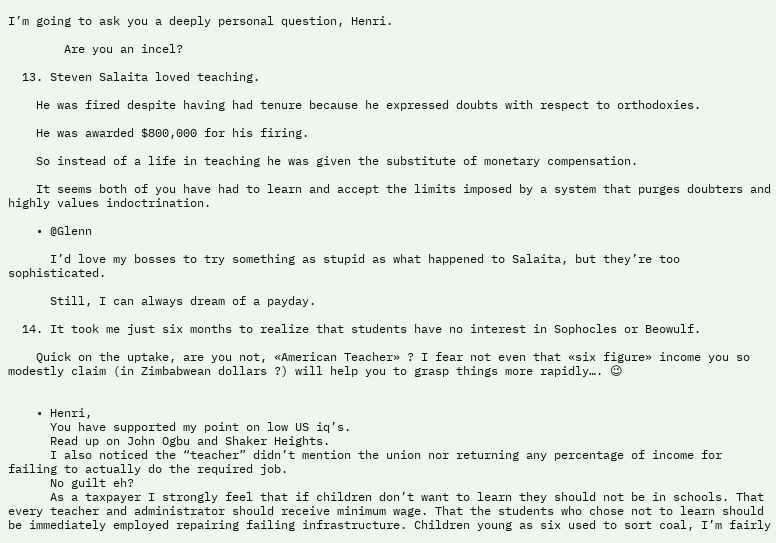I’m going to ask you a deeply personal question, Henri.

        Are you an incel?

  13. Steven Salaita loved teaching.

    He was fired despite having had tenure because he expressed doubts with respect to orthodoxies.

    He was awarded $800,000 for his firing.

    So instead of a life in teaching he was given the substitute of monetary compensation.

    It seems both of you have had to learn and accept the limits imposed by a system that purges doubters and highly values indoctrination.

    • @Glenn

      I’d love my bosses to try something as stupid as what happened to Salaita, but they’re too sophisticated.

      Still, I can always dream of a payday.

  14. It took me just six months to realize that students have no interest in Sophocles or Beowulf.

    Quick on the uptake, are you not, «American Teacher» ? I fear not even that «six figure» income you so modestly claim (in Zimbabwean dollars ?) will help you to grasp things more rapidly…. 😉


    • Henri,
      You have supported my point on low US iq’s.
      Read up on John Ogbu and Shaker Heights.
      I also noticed the “teacher” didn’t mention the union nor returning any percentage of income for failing to actually do the required job.
      No guilt eh?
      As a taxpayer I strongly feel that if children don’t want to learn they should not be in schools. That every teacher and administrator should receive minimum wage. That the students who chose not to learn should be immediately employed repairing failing infrastructure. Children young as six used to sort coal, I’m fairly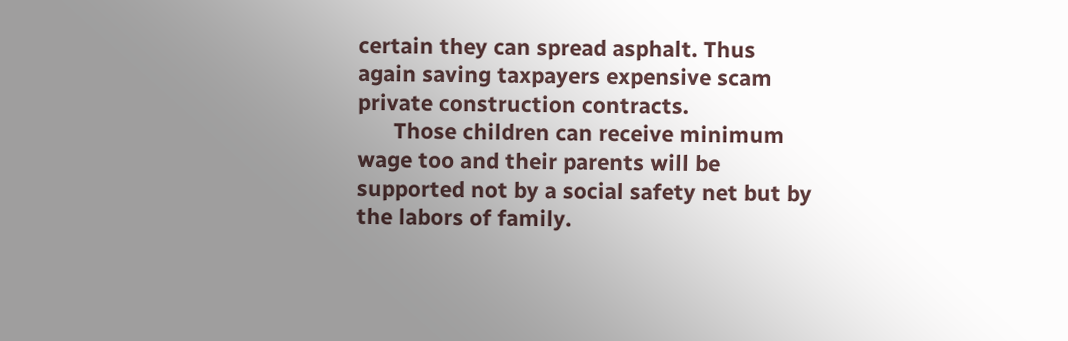certain they can spread asphalt. Thus again saving taxpayers expensive scam private construction contracts.
      Those children can receive minimum wage too and their parents will be supported not by a social safety net but by the labors of family.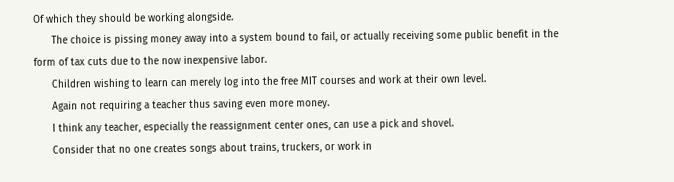Of which they should be working alongside.
      The choice is pissing money away into a system bound to fail, or actually receiving some public benefit in the form of tax cuts due to the now inexpensive labor.
      Children wishing to learn can merely log into the free MIT courses and work at their own level.
      Again not requiring a teacher thus saving even more money.
      I think any teacher, especially the reassignment center ones, can use a pick and shovel.
      Consider that no one creates songs about trains, truckers, or work in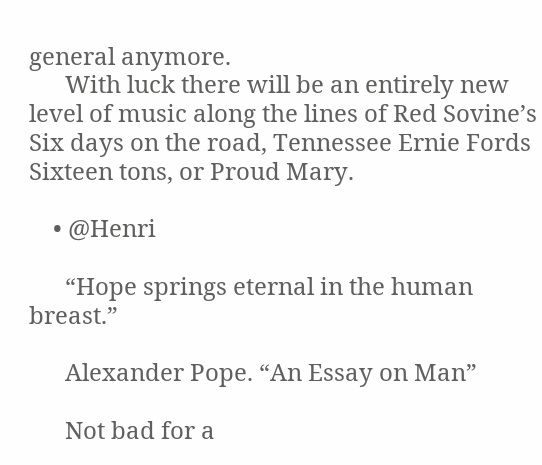general anymore.
      With luck there will be an entirely new level of music along the lines of Red Sovine’s Six days on the road, Tennessee Ernie Fords Sixteen tons, or Proud Mary.

    • @Henri

      “Hope springs eternal in the human breast.”

      Alexander Pope. “An Essay on Man”

      Not bad for a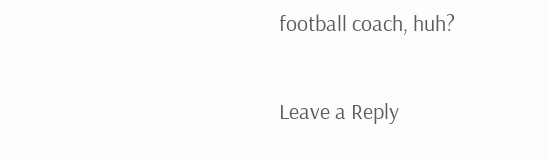football coach, huh?

Leave a Reply